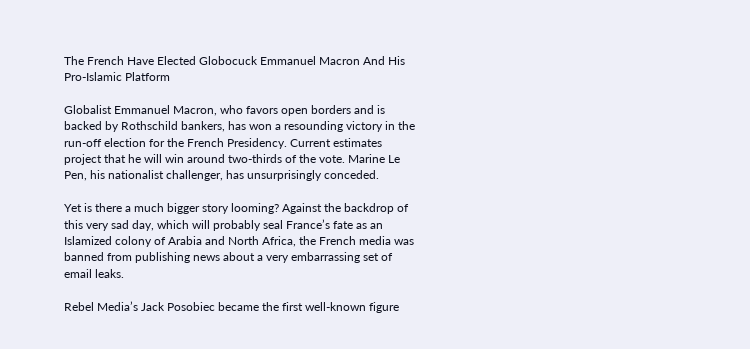The French Have Elected Globocuck Emmanuel Macron And His Pro-Islamic Platform

Globalist Emmanuel Macron, who favors open borders and is backed by Rothschild bankers, has won a resounding victory in the run-off election for the French Presidency. Current estimates project that he will win around two-thirds of the vote. Marine Le Pen, his nationalist challenger, has unsurprisingly conceded.

Yet is there a much bigger story looming? Against the backdrop of this very sad day, which will probably seal France’s fate as an Islamized colony of Arabia and North Africa, the French media was banned from publishing news about a very embarrassing set of email leaks.

Rebel Media’s Jack Posobiec became the first well-known figure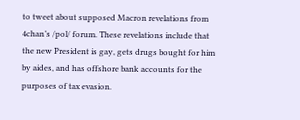to tweet about supposed Macron revelations from 4chan’s /pol/ forum. These revelations include that the new President is gay, gets drugs bought for him by aides, and has offshore bank accounts for the purposes of tax evasion.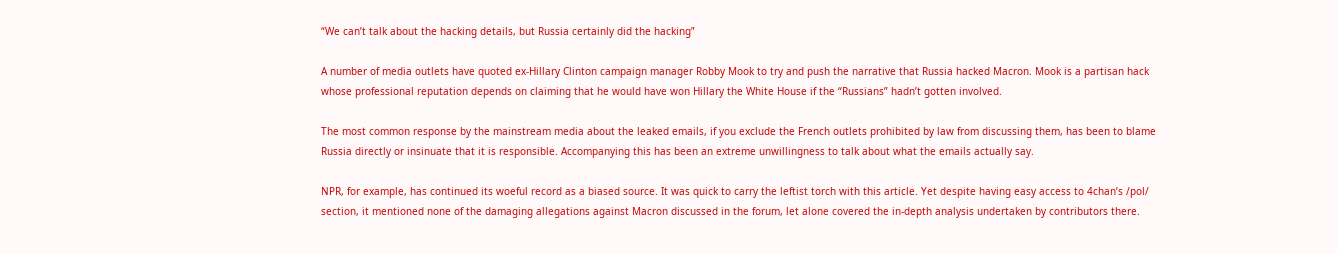“We can’t talk about the hacking details, but Russia certainly did the hacking”

A number of media outlets have quoted ex-Hillary Clinton campaign manager Robby Mook to try and push the narrative that Russia hacked Macron. Mook is a partisan hack whose professional reputation depends on claiming that he would have won Hillary the White House if the “Russians” hadn’t gotten involved.

The most common response by the mainstream media about the leaked emails, if you exclude the French outlets prohibited by law from discussing them, has been to blame Russia directly or insinuate that it is responsible. Accompanying this has been an extreme unwillingness to talk about what the emails actually say.

NPR, for example, has continued its woeful record as a biased source. It was quick to carry the leftist torch with this article. Yet despite having easy access to 4chan’s /pol/ section, it mentioned none of the damaging allegations against Macron discussed in the forum, let alone covered the in-depth analysis undertaken by contributors there.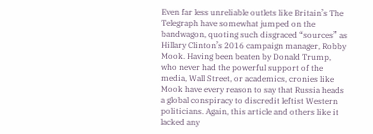Even far less unreliable outlets like Britain’s The Telegraph have somewhat jumped on the bandwagon, quoting such disgraced “sources” as Hillary Clinton’s 2016 campaign manager, Robby Mook. Having been beaten by Donald Trump, who never had the powerful support of the media, Wall Street, or academics, cronies like Mook have every reason to say that Russia heads a global conspiracy to discredit leftist Western politicians. Again, this article and others like it lacked any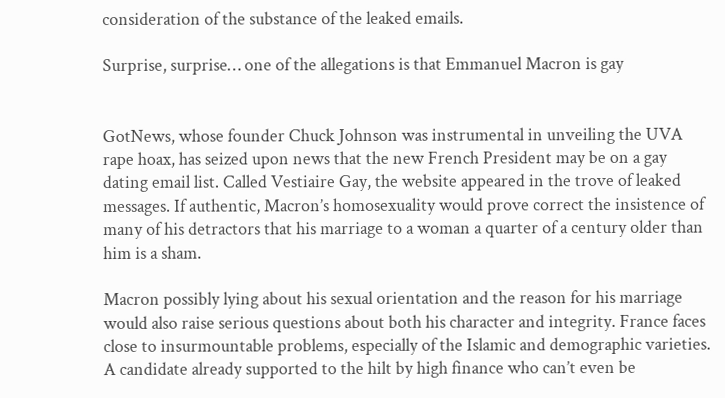consideration of the substance of the leaked emails.

Surprise, surprise… one of the allegations is that Emmanuel Macron is gay


GotNews, whose founder Chuck Johnson was instrumental in unveiling the UVA rape hoax, has seized upon news that the new French President may be on a gay dating email list. Called Vestiaire Gay, the website appeared in the trove of leaked messages. If authentic, Macron’s homosexuality would prove correct the insistence of many of his detractors that his marriage to a woman a quarter of a century older than him is a sham.

Macron possibly lying about his sexual orientation and the reason for his marriage would also raise serious questions about both his character and integrity. France faces close to insurmountable problems, especially of the Islamic and demographic varieties. A candidate already supported to the hilt by high finance who can’t even be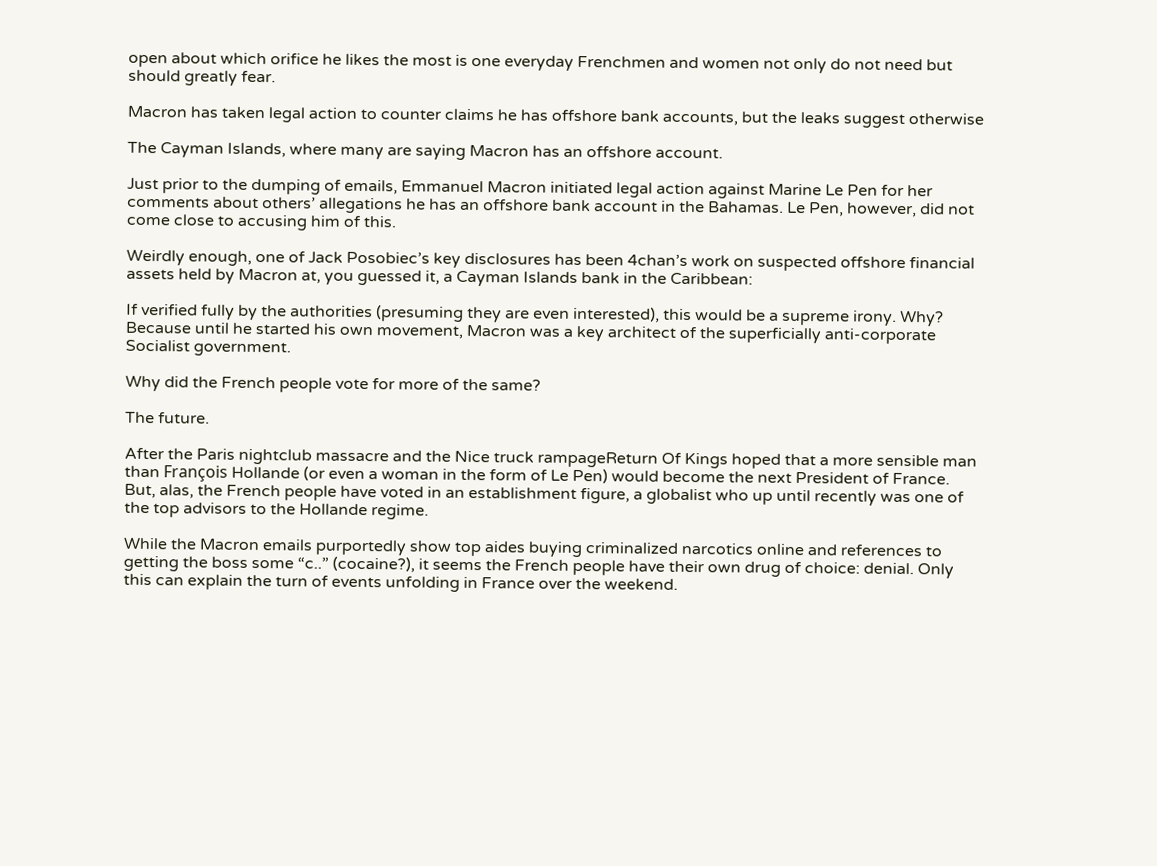open about which orifice he likes the most is one everyday Frenchmen and women not only do not need but should greatly fear.

Macron has taken legal action to counter claims he has offshore bank accounts, but the leaks suggest otherwise

The Cayman Islands, where many are saying Macron has an offshore account.

Just prior to the dumping of emails, Emmanuel Macron initiated legal action against Marine Le Pen for her comments about others’ allegations he has an offshore bank account in the Bahamas. Le Pen, however, did not come close to accusing him of this.

Weirdly enough, one of Jack Posobiec’s key disclosures has been 4chan’s work on suspected offshore financial assets held by Macron at, you guessed it, a Cayman Islands bank in the Caribbean:

If verified fully by the authorities (presuming they are even interested), this would be a supreme irony. Why? Because until he started his own movement, Macron was a key architect of the superficially anti-corporate Socialist government.

Why did the French people vote for more of the same?

The future.

After the Paris nightclub massacre and the Nice truck rampageReturn Of Kings hoped that a more sensible man than François Hollande (or even a woman in the form of Le Pen) would become the next President of France. But, alas, the French people have voted in an establishment figure, a globalist who up until recently was one of the top advisors to the Hollande regime.

While the Macron emails purportedly show top aides buying criminalized narcotics online and references to getting the boss some “c..” (cocaine?), it seems the French people have their own drug of choice: denial. Only this can explain the turn of events unfolding in France over the weekend.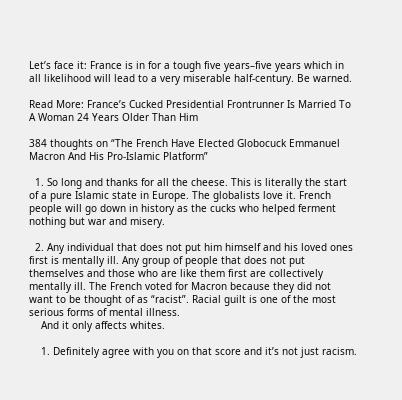Let’s face it: France is in for a tough five years–five years which in all likelihood will lead to a very miserable half-century. Be warned.

Read More: France’s Cucked Presidential Frontrunner Is Married To A Woman 24 Years Older Than Him

384 thoughts on “The French Have Elected Globocuck Emmanuel Macron And His Pro-Islamic Platform”

  1. So long and thanks for all the cheese. This is literally the start of a pure Islamic state in Europe. The globalists love it. French people will go down in history as the cucks who helped ferment nothing but war and misery.

  2. Any individual that does not put him himself and his loved ones first is mentally ill. Any group of people that does not put themselves and those who are like them first are collectively mentally ill. The French voted for Macron because they did not want to be thought of as “racist”. Racial guilt is one of the most serious forms of mental illness.
    And it only affects whites.

    1. Definitely agree with you on that score and it’s not just racism.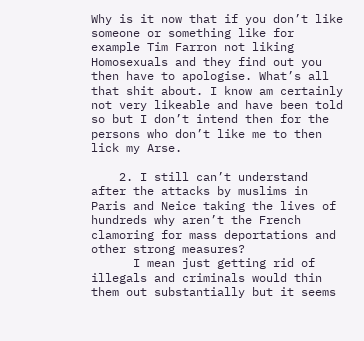Why is it now that if you don’t like someone or something like for example Tim Farron not liking Homosexuals and they find out you then have to apologise. What’s all that shit about. I know am certainly not very likeable and have been told so but I don’t intend then for the persons who don’t like me to then lick my Arse.

    2. I still can’t understand after the attacks by muslims in Paris and Neice taking the lives of hundreds why aren’t the French clamoring for mass deportations and other strong measures?
      I mean just getting rid of illegals and criminals would thin them out substantially but it seems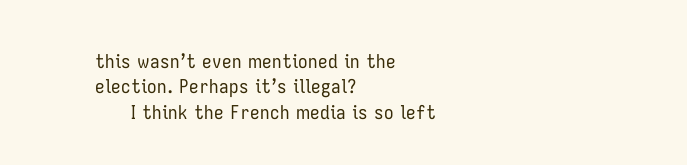this wasn’t even mentioned in the election. Perhaps it’s illegal?
      I think the French media is so left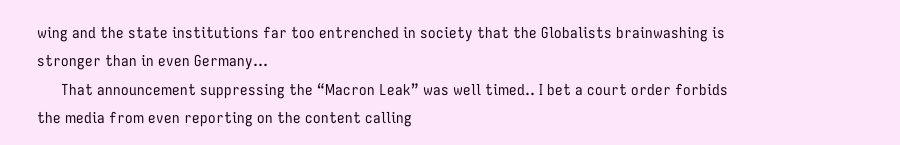wing and the state institutions far too entrenched in society that the Globalists brainwashing is stronger than in even Germany…
      That announcement suppressing the “Macron Leak” was well timed.. I bet a court order forbids the media from even reporting on the content calling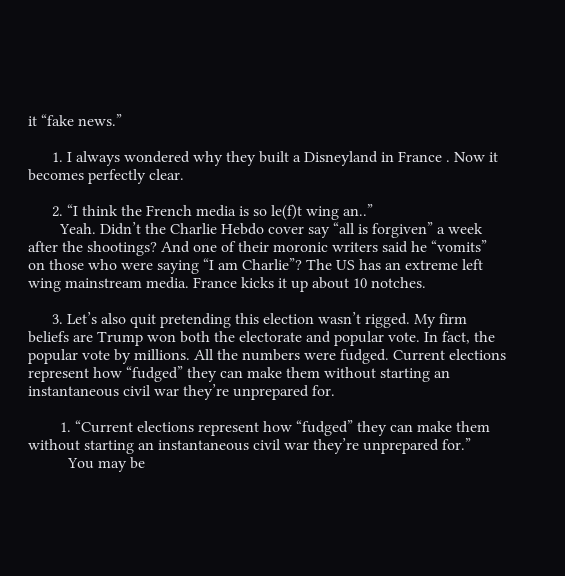it “fake news.”

      1. I always wondered why they built a Disneyland in France . Now it becomes perfectly clear.

      2. “I think the French media is so le(f)t wing an..”
        Yeah. Didn’t the Charlie Hebdo cover say “all is forgiven” a week after the shootings? And one of their moronic writers said he “vomits” on those who were saying “I am Charlie”? The US has an extreme left wing mainstream media. France kicks it up about 10 notches.

      3. Let’s also quit pretending this election wasn’t rigged. My firm beliefs are Trump won both the electorate and popular vote. In fact, the popular vote by millions. All the numbers were fudged. Current elections represent how “fudged” they can make them without starting an instantaneous civil war they’re unprepared for.

        1. “Current elections represent how “fudged” they can make them without starting an instantaneous civil war they’re unprepared for.”
          You may be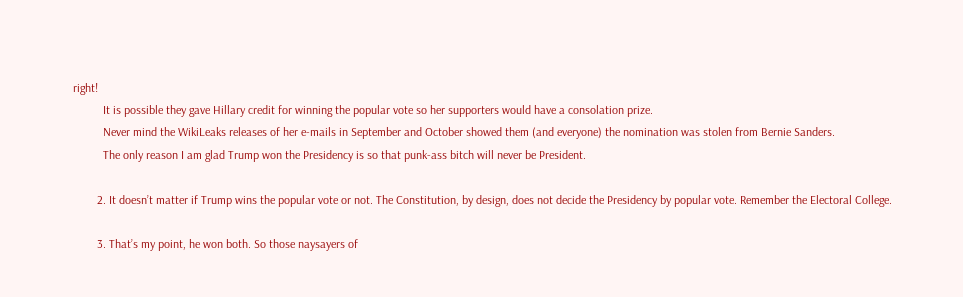right!
          It is possible they gave Hillary credit for winning the popular vote so her supporters would have a consolation prize.
          Never mind the WikiLeaks releases of her e-mails in September and October showed them (and everyone) the nomination was stolen from Bernie Sanders.
          The only reason I am glad Trump won the Presidency is so that punk-ass bitch will never be President.

        2. It doesn’t matter if Trump wins the popular vote or not. The Constitution, by design, does not decide the Presidency by popular vote. Remember the Electoral College.

        3. That’s my point, he won both. So those naysayers of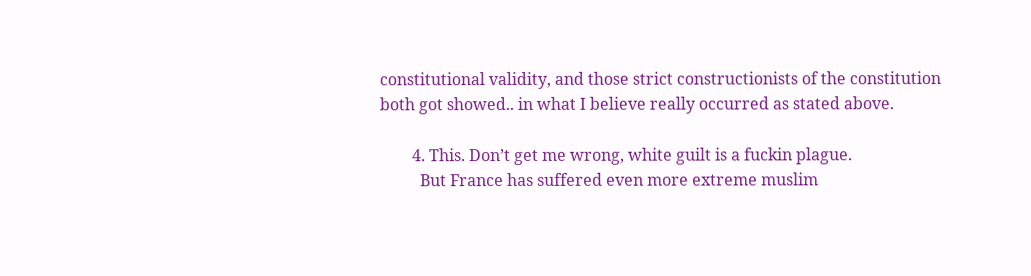constitutional validity, and those strict constructionists of the constitution both got showed.. in what I believe really occurred as stated above.

        4. This. Don’t get me wrong, white guilt is a fuckin plague.
          But France has suffered even more extreme muslim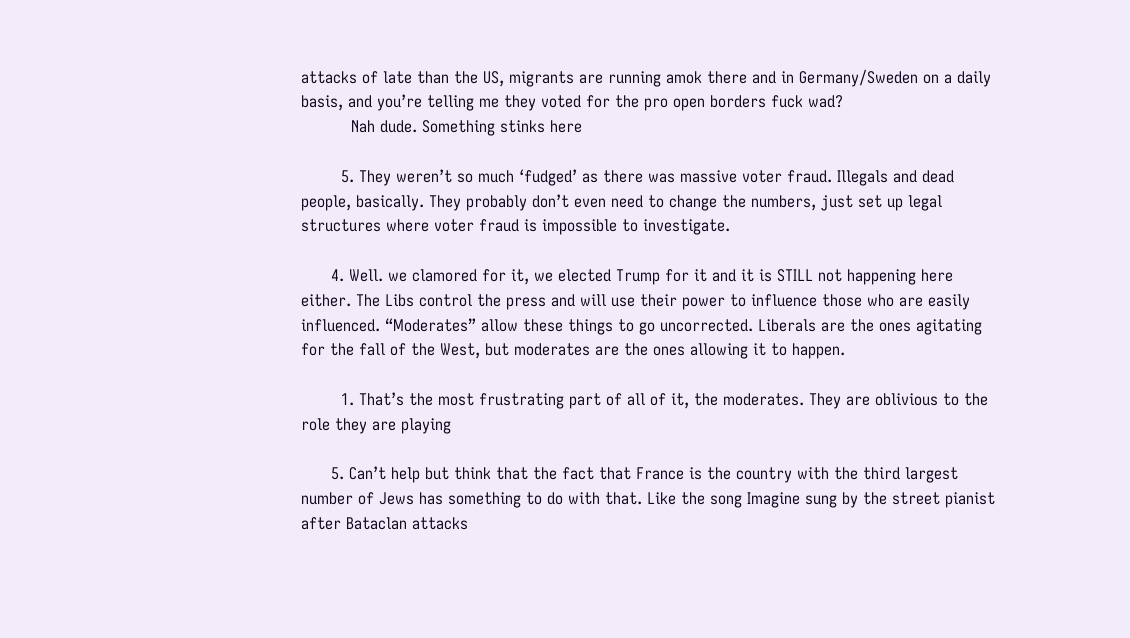attacks of late than the US, migrants are running amok there and in Germany/Sweden on a daily basis, and you’re telling me they voted for the pro open borders fuck wad?
          Nah dude. Something stinks here

        5. They weren’t so much ‘fudged’ as there was massive voter fraud. Illegals and dead people, basically. They probably don’t even need to change the numbers, just set up legal structures where voter fraud is impossible to investigate.

      4. Well. we clamored for it, we elected Trump for it and it is STILL not happening here either. The Libs control the press and will use their power to influence those who are easily influenced. “Moderates” allow these things to go uncorrected. Liberals are the ones agitating for the fall of the West, but moderates are the ones allowing it to happen.

        1. That’s the most frustrating part of all of it, the moderates. They are oblivious to the role they are playing

      5. Can’t help but think that the fact that France is the country with the third largest number of Jews has something to do with that. Like the song Imagine sung by the street pianist after Bataclan attacks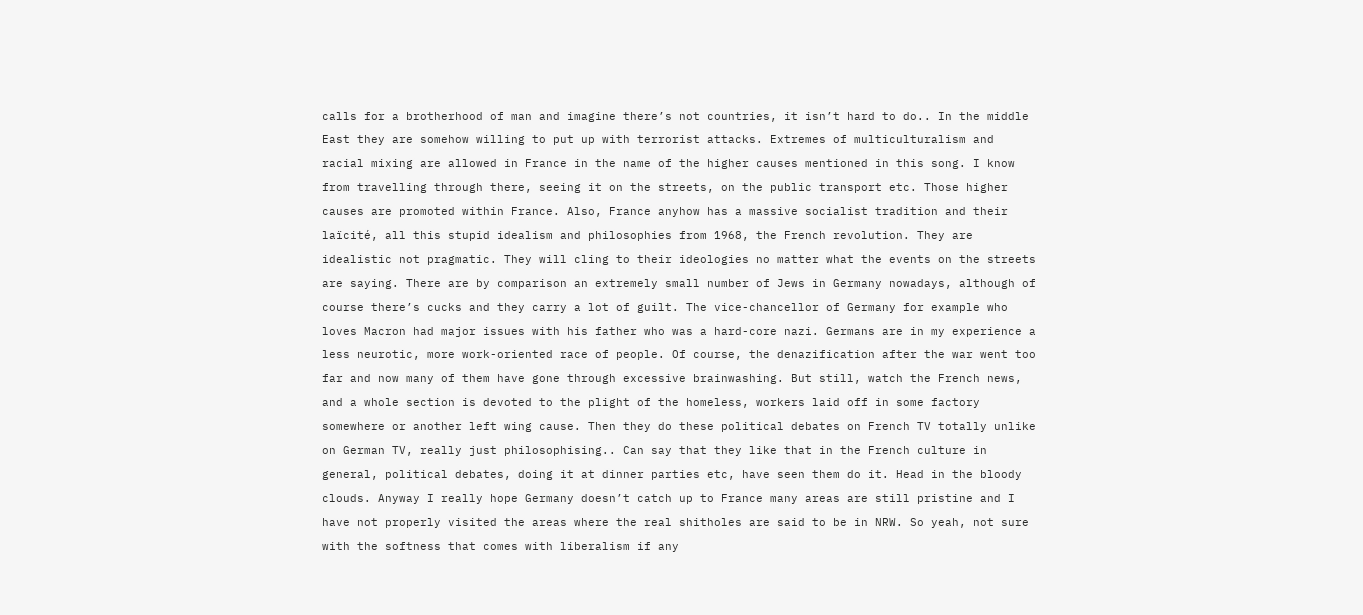calls for a brotherhood of man and imagine there’s not countries, it isn’t hard to do.. In the middle East they are somehow willing to put up with terrorist attacks. Extremes of multiculturalism and racial mixing are allowed in France in the name of the higher causes mentioned in this song. I know from travelling through there, seeing it on the streets, on the public transport etc. Those higher causes are promoted within France. Also, France anyhow has a massive socialist tradition and their laïcité, all this stupid idealism and philosophies from 1968, the French revolution. They are idealistic not pragmatic. They will cling to their ideologies no matter what the events on the streets are saying. There are by comparison an extremely small number of Jews in Germany nowadays, although of course there’s cucks and they carry a lot of guilt. The vice-chancellor of Germany for example who loves Macron had major issues with his father who was a hard-core nazi. Germans are in my experience a less neurotic, more work-oriented race of people. Of course, the denazification after the war went too far and now many of them have gone through excessive brainwashing. But still, watch the French news, and a whole section is devoted to the plight of the homeless, workers laid off in some factory somewhere or another left wing cause. Then they do these political debates on French TV totally unlike on German TV, really just philosophising.. Can say that they like that in the French culture in general, political debates, doing it at dinner parties etc, have seen them do it. Head in the bloody clouds. Anyway I really hope Germany doesn’t catch up to France many areas are still pristine and I have not properly visited the areas where the real shitholes are said to be in NRW. So yeah, not sure with the softness that comes with liberalism if any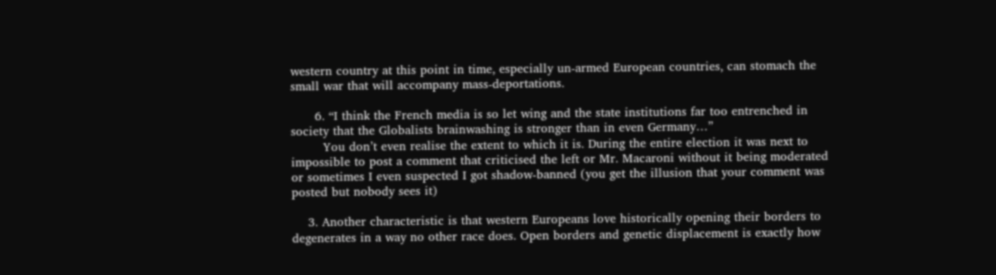western country at this point in time, especially un-armed European countries, can stomach the small war that will accompany mass-deportations.

      6. “I think the French media is so let wing and the state institutions far too entrenched in society that the Globalists brainwashing is stronger than in even Germany…”
        You don’t even realise the extent to which it is. During the entire election it was next to impossible to post a comment that criticised the left or Mr. Macaroni without it being moderated or sometimes I even suspected I got shadow-banned (you get the illusion that your comment was posted but nobody sees it)

    3. Another characteristic is that western Europeans love historically opening their borders to degenerates in a way no other race does. Open borders and genetic displacement is exactly how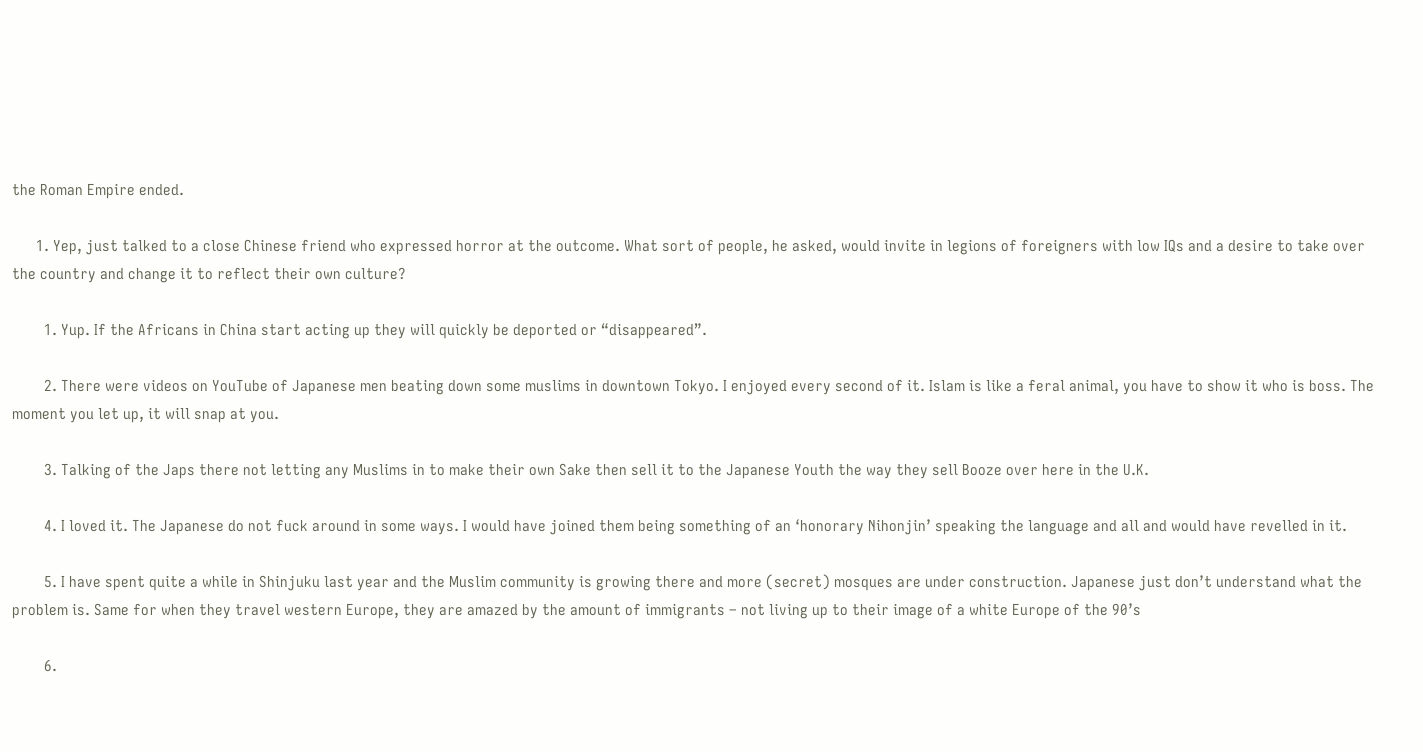the Roman Empire ended.

      1. Yep, just talked to a close Chinese friend who expressed horror at the outcome. What sort of people, he asked, would invite in legions of foreigners with low IQs and a desire to take over the country and change it to reflect their own culture?

        1. Yup. If the Africans in China start acting up they will quickly be deported or “disappeared”.

        2. There were videos on YouTube of Japanese men beating down some muslims in downtown Tokyo. I enjoyed every second of it. Islam is like a feral animal, you have to show it who is boss. The moment you let up, it will snap at you.

        3. Talking of the Japs there not letting any Muslims in to make their own Sake then sell it to the Japanese Youth the way they sell Booze over here in the U.K.

        4. I loved it. The Japanese do not fuck around in some ways. I would have joined them being something of an ‘honorary Nihonjin’ speaking the language and all and would have revelled in it.

        5. I have spent quite a while in Shinjuku last year and the Muslim community is growing there and more (secret) mosques are under construction. Japanese just don’t understand what the problem is. Same for when they travel western Europe, they are amazed by the amount of immigrants – not living up to their image of a white Europe of the 90’s

        6.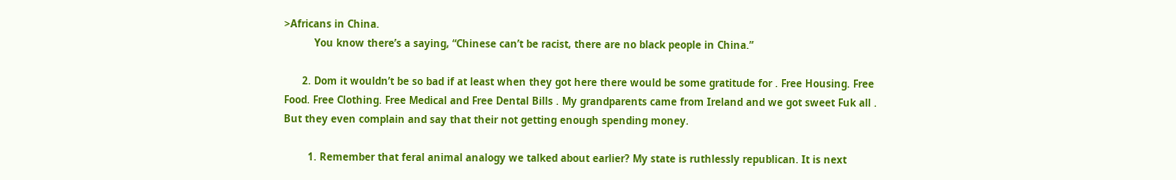>Africans in China.
          You know there’s a saying, “Chinese can’t be racist, there are no black people in China.”

      2. Dom it wouldn’t be so bad if at least when they got here there would be some gratitude for . Free Housing. Free Food. Free Clothing. Free Medical and Free Dental Bills . My grandparents came from Ireland and we got sweet Fuk all . But they even complain and say that their not getting enough spending money.

        1. Remember that feral animal analogy we talked about earlier? My state is ruthlessly republican. It is next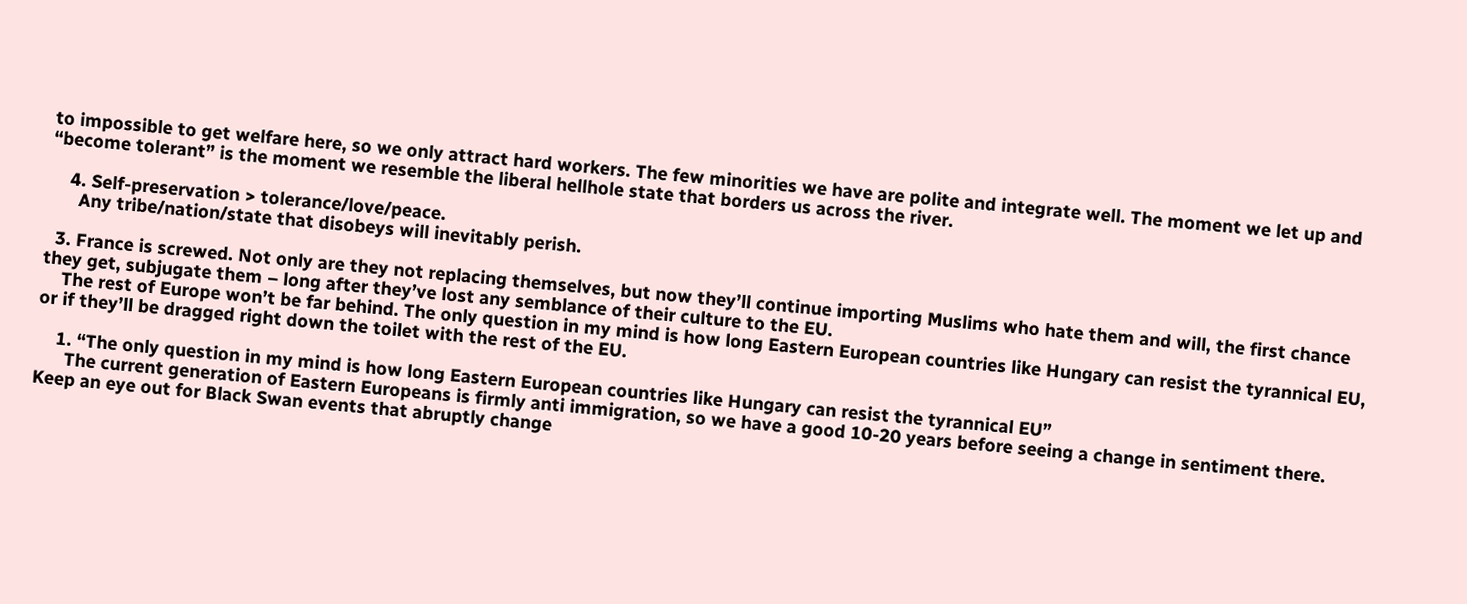to impossible to get welfare here, so we only attract hard workers. The few minorities we have are polite and integrate well. The moment we let up and “become tolerant” is the moment we resemble the liberal hellhole state that borders us across the river.

    4. Self-preservation > tolerance/love/peace.
      Any tribe/nation/state that disobeys will inevitably perish.

  3. France is screwed. Not only are they not replacing themselves, but now they’ll continue importing Muslims who hate them and will, the first chance they get, subjugate them – long after they’ve lost any semblance of their culture to the EU.
    The rest of Europe won’t be far behind. The only question in my mind is how long Eastern European countries like Hungary can resist the tyrannical EU, or if they’ll be dragged right down the toilet with the rest of the EU.

    1. “The only question in my mind is how long Eastern European countries like Hungary can resist the tyrannical EU”
      The current generation of Eastern Europeans is firmly anti immigration, so we have a good 10-20 years before seeing a change in sentiment there. Keep an eye out for Black Swan events that abruptly change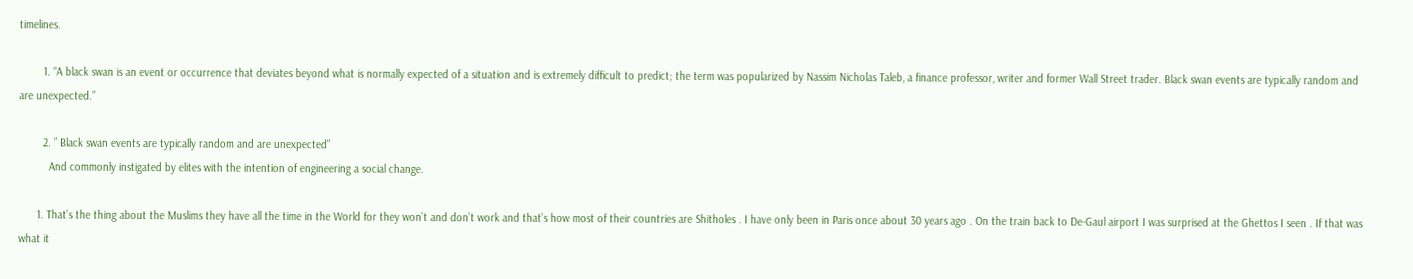timelines.

        1. “A black swan is an event or occurrence that deviates beyond what is normally expected of a situation and is extremely difficult to predict; the term was popularized by Nassim Nicholas Taleb, a finance professor, writer and former Wall Street trader. Black swan events are typically random and are unexpected.”

        2. ” Black swan events are typically random and are unexpected”
          And commonly instigated by elites with the intention of engineering a social change.

      1. That’s the thing about the Muslims they have all the time in the World for they won’t and don’t work and that’s how most of their countries are Shitholes . I have only been in Paris once about 30 years ago . On the train back to De-Gaul airport I was surprised at the Ghettos I seen . If that was what it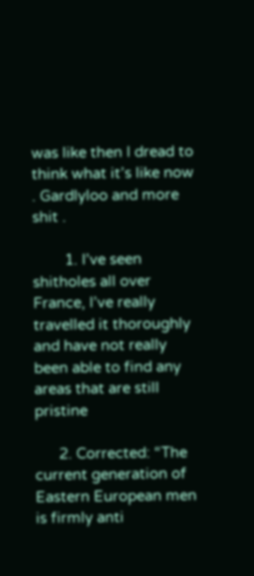was like then I dread to think what it’s like now . Gardlyloo and more shit .

        1. I’ve seen shitholes all over France, I’ve really travelled it thoroughly and have not really been able to find any areas that are still pristine

      2. Corrected: “The current generation of Eastern European men is firmly anti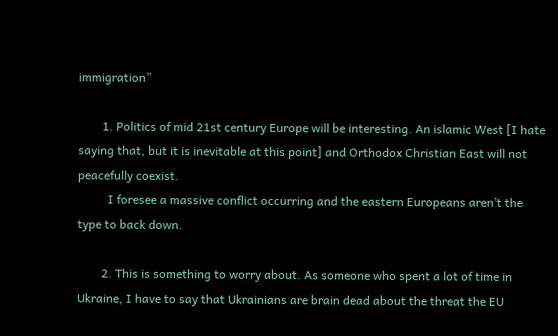immigration”

        1. Politics of mid 21st century Europe will be interesting. An islamic West [I hate saying that, but it is inevitable at this point] and Orthodox Christian East will not peacefully coexist.
          I foresee a massive conflict occurring and the eastern Europeans aren’t the type to back down.

        2. This is something to worry about. As someone who spent a lot of time in Ukraine, I have to say that Ukrainians are brain dead about the threat the EU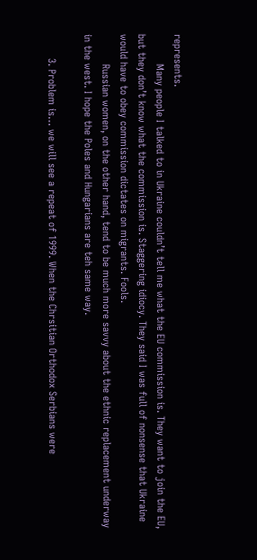represents.
          Many people I talked to in Ukraine couldn’t tell me what the EU commission is. They want to join the EU, but they don’t know what the commission is. Staggering idiocy. They said I was full of nonsense that Ukraine would have to obey commission dictates on migrants. Fools.
          Russian women, on the other hand, tend to be much more savvy about the ethnic replacement underway in the west. I hope the Poles and Hungarians are teh same way.

        3. Problem is… we will see a repeat of 1999. When the Chrsitian Orthodox Serbians were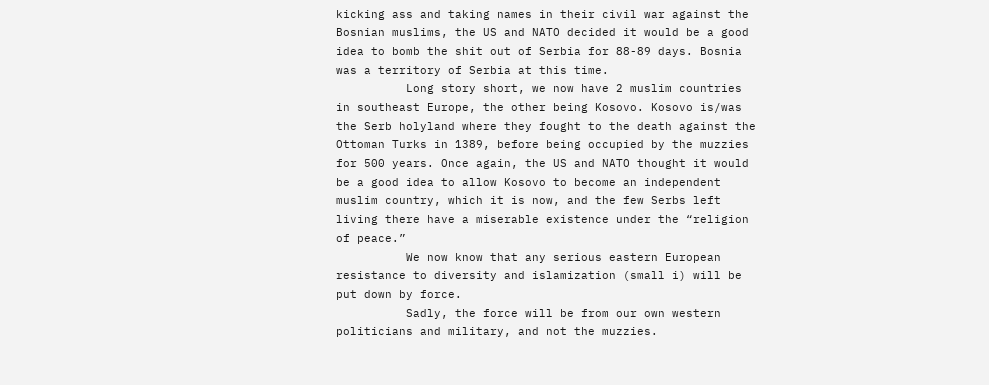kicking ass and taking names in their civil war against the Bosnian muslims, the US and NATO decided it would be a good idea to bomb the shit out of Serbia for 88-89 days. Bosnia was a territory of Serbia at this time.
          Long story short, we now have 2 muslim countries in southeast Europe, the other being Kosovo. Kosovo is/was the Serb holyland where they fought to the death against the Ottoman Turks in 1389, before being occupied by the muzzies for 500 years. Once again, the US and NATO thought it would be a good idea to allow Kosovo to become an independent muslim country, which it is now, and the few Serbs left living there have a miserable existence under the “religion of peace.”
          We now know that any serious eastern European resistance to diversity and islamization (small i) will be put down by force.
          Sadly, the force will be from our own western politicians and military, and not the muzzies.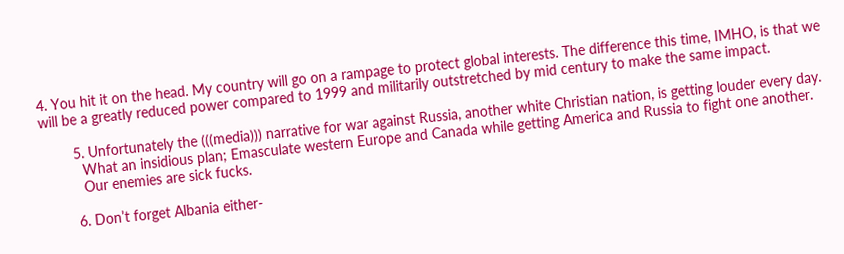4. You hit it on the head. My country will go on a rampage to protect global interests. The difference this time, IMHO, is that we will be a greatly reduced power compared to 1999 and militarily outstretched by mid century to make the same impact.

        5. Unfortunately the (((media))) narrative for war against Russia, another white Christian nation, is getting louder every day.
          What an insidious plan; Emasculate western Europe and Canada while getting America and Russia to fight one another.
          Our enemies are sick fucks.

        6. Don’t forget Albania either-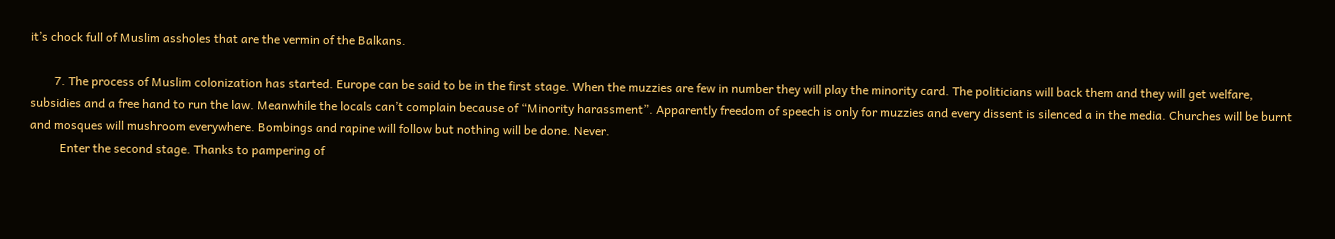it’s chock full of Muslim assholes that are the vermin of the Balkans.

        7. The process of Muslim colonization has started. Europe can be said to be in the first stage. When the muzzies are few in number they will play the minority card. The politicians will back them and they will get welfare, subsidies and a free hand to run the law. Meanwhile the locals can’t complain because of “Minority harassment”. Apparently freedom of speech is only for muzzies and every dissent is silenced a in the media. Churches will be burnt and mosques will mushroom everywhere. Bombings and rapine will follow but nothing will be done. Never.
          Enter the second stage. Thanks to pampering of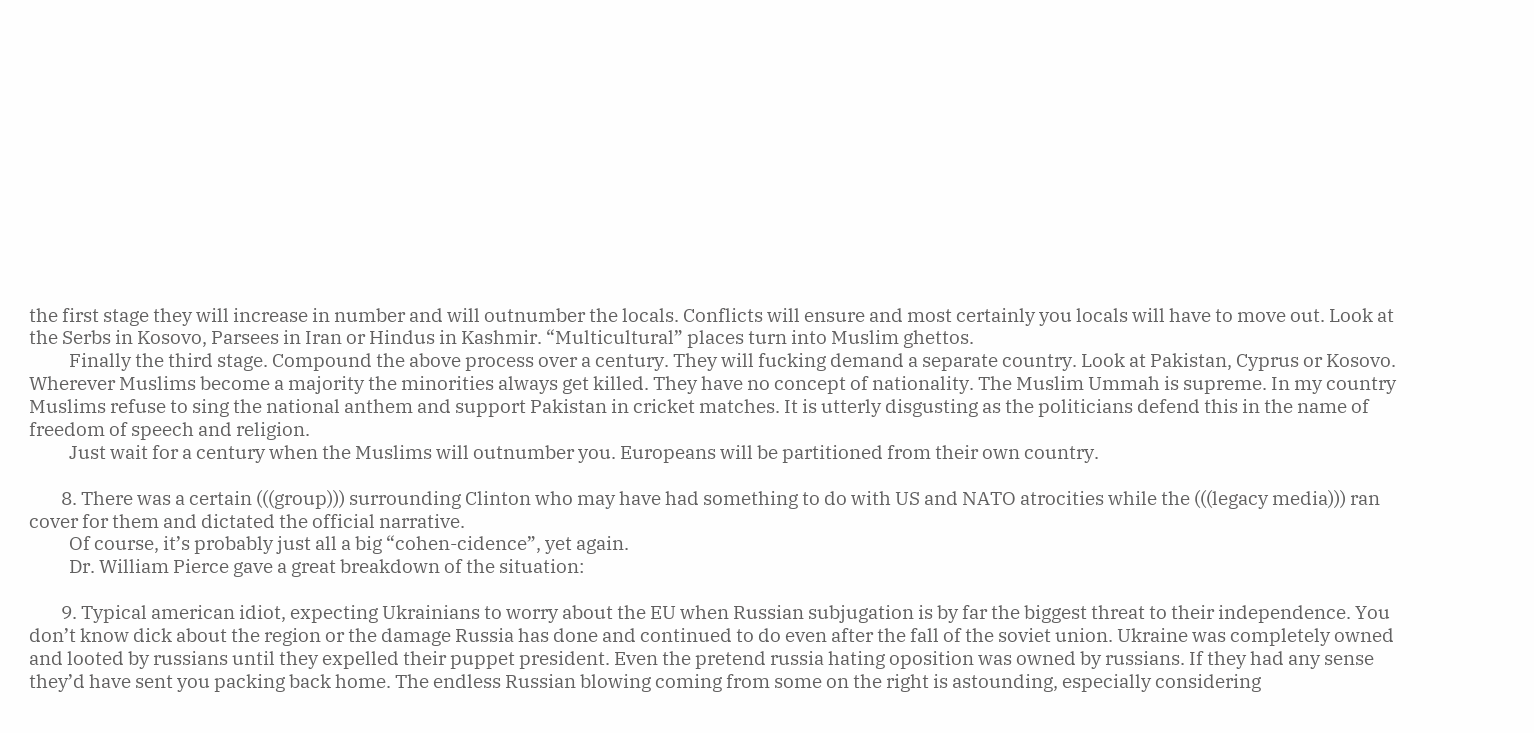the first stage they will increase in number and will outnumber the locals. Conflicts will ensure and most certainly you locals will have to move out. Look at the Serbs in Kosovo, Parsees in Iran or Hindus in Kashmir. “Multicultural” places turn into Muslim ghettos.
          Finally the third stage. Compound the above process over a century. They will fucking demand a separate country. Look at Pakistan, Cyprus or Kosovo. Wherever Muslims become a majority the minorities always get killed. They have no concept of nationality. The Muslim Ummah is supreme. In my country Muslims refuse to sing the national anthem and support Pakistan in cricket matches. It is utterly disgusting as the politicians defend this in the name of freedom of speech and religion.
          Just wait for a century when the Muslims will outnumber you. Europeans will be partitioned from their own country.

        8. There was a certain (((group))) surrounding Clinton who may have had something to do with US and NATO atrocities while the (((legacy media))) ran cover for them and dictated the official narrative.
          Of course, it’s probably just all a big “cohen-cidence”, yet again.
          Dr. William Pierce gave a great breakdown of the situation:

        9. Typical american idiot, expecting Ukrainians to worry about the EU when Russian subjugation is by far the biggest threat to their independence. You don’t know dick about the region or the damage Russia has done and continued to do even after the fall of the soviet union. Ukraine was completely owned and looted by russians until they expelled their puppet president. Even the pretend russia hating oposition was owned by russians. If they had any sense they’d have sent you packing back home. The endless Russian blowing coming from some on the right is astounding, especially considering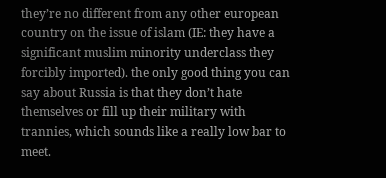they’re no different from any other european country on the issue of islam (IE: they have a significant muslim minority underclass they forcibly imported). the only good thing you can say about Russia is that they don’t hate themselves or fill up their military with trannies, which sounds like a really low bar to meet.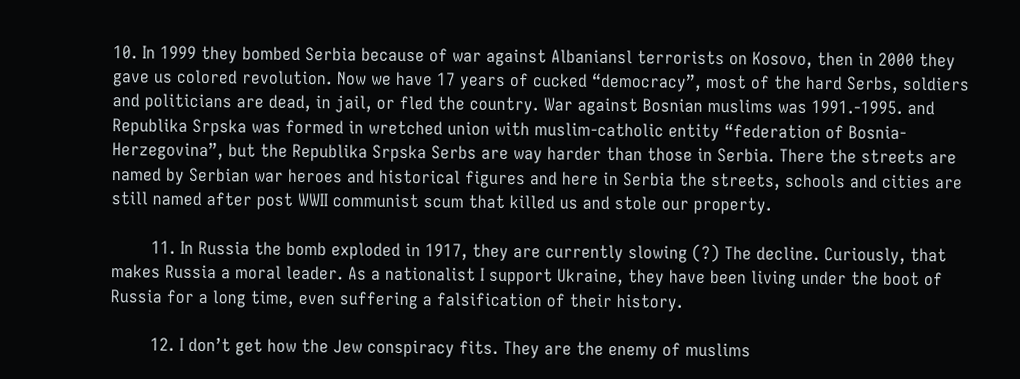10. In 1999 they bombed Serbia because of war against Albaniansl terrorists on Kosovo, then in 2000 they gave us colored revolution. Now we have 17 years of cucked “democracy”, most of the hard Serbs, soldiers and politicians are dead, in jail, or fled the country. War against Bosnian muslims was 1991.-1995. and Republika Srpska was formed in wretched union with muslim-catholic entity “federation of Bosnia-Herzegovina”, but the Republika Srpska Serbs are way harder than those in Serbia. There the streets are named by Serbian war heroes and historical figures and here in Serbia the streets, schools and cities are still named after post WWII communist scum that killed us and stole our property.

        11. In Russia the bomb exploded in 1917, they are currently slowing (?) The decline. Curiously, that makes Russia a moral leader. As a nationalist I support Ukraine, they have been living under the boot of Russia for a long time, even suffering a falsification of their history.

        12. I don’t get how the Jew conspiracy fits. They are the enemy of muslims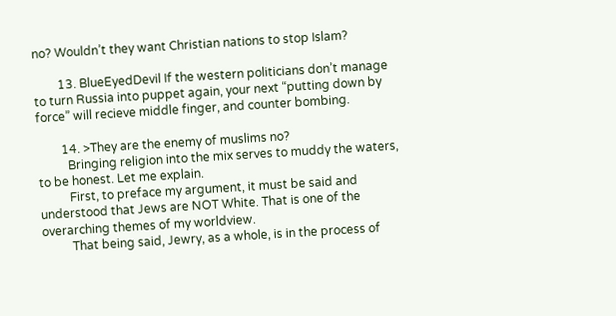no? Wouldn’t they want Christian nations to stop Islam?

        13. BlueEyedDevil If the western politicians don’t manage to turn Russia into puppet again, your next “putting down by force” will recieve middle finger, and counter bombing.

        14. >They are the enemy of muslims no?
          Bringing religion into the mix serves to muddy the waters, to be honest. Let me explain.
          First, to preface my argument, it must be said and understood that Jews are NOT White. That is one of the overarching themes of my worldview.
          That being said, Jewry, as a whole, is in the process of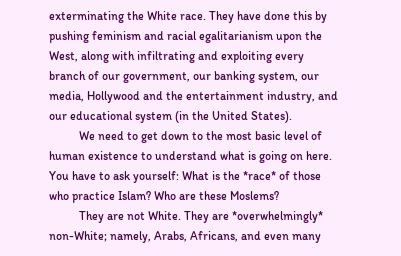exterminating the White race. They have done this by pushing feminism and racial egalitarianism upon the West, along with infiltrating and exploiting every branch of our government, our banking system, our media, Hollywood and the entertainment industry, and our educational system (in the United States).
          We need to get down to the most basic level of human existence to understand what is going on here. You have to ask yourself: What is the *race* of those who practice Islam? Who are these Moslems?
          They are not White. They are *overwhelmingly* non-White; namely, Arabs, Africans, and even many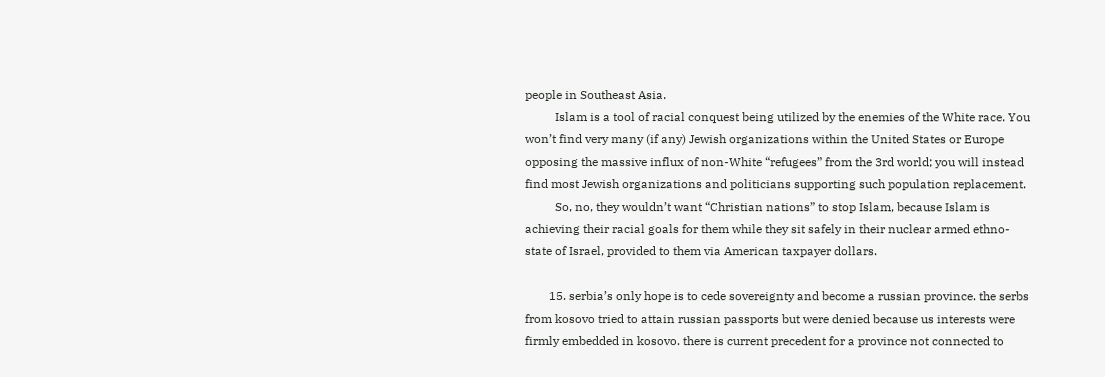people in Southeast Asia.
          Islam is a tool of racial conquest being utilized by the enemies of the White race. You won’t find very many (if any) Jewish organizations within the United States or Europe opposing the massive influx of non-White “refugees” from the 3rd world; you will instead find most Jewish organizations and politicians supporting such population replacement.
          So, no, they wouldn’t want “Christian nations” to stop Islam, because Islam is achieving their racial goals for them while they sit safely in their nuclear armed ethno-state of Israel, provided to them via American taxpayer dollars.

        15. serbia’s only hope is to cede sovereignty and become a russian province. the serbs from kosovo tried to attain russian passports but were denied because us interests were firmly embedded in kosovo. there is current precedent for a province not connected to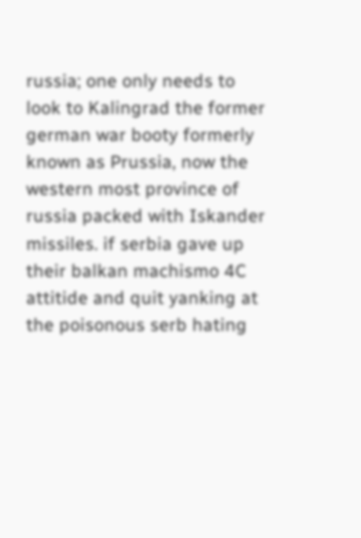russia; one only needs to look to Kalingrad the former german war booty formerly known as Prussia, now the western most province of russia packed with Iskander missiles. if serbia gave up their balkan machismo 4C attitide and quit yanking at the poisonous serb hating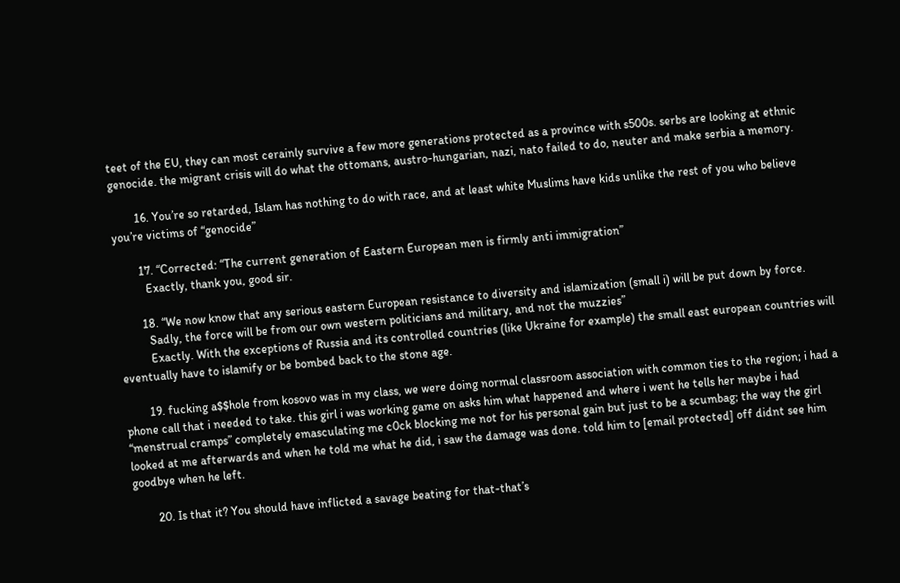teet of the EU, they can most cerainly survive a few more generations protected as a province with s500s. serbs are looking at ethnic genocide. the migrant crisis will do what the ottomans, austro-hungarian, nazi, nato failed to do, neuter and make serbia a memory.

        16. You’re so retarded, Islam has nothing to do with race, and at least white Muslims have kids unlike the rest of you who believe you’re victims of “genocide”

        17. “Corrected: “The current generation of Eastern European men is firmly anti immigration”
          Exactly, thank you, good sir.

        18. “We now know that any serious eastern European resistance to diversity and islamization (small i) will be put down by force.
          Sadly, the force will be from our own western politicians and military, and not the muzzies”
          Exactly. With the exceptions of Russia and its controlled countries (like Ukraine for example) the small east european countries will eventually have to islamify or be bombed back to the stone age.

        19. fucking a$$hole from kosovo was in my class, we were doing normal classroom association with common ties to the region; i had a phone call that i needed to take. this girl i was working game on asks him what happened and where i went he tells her maybe i had “menstrual cramps” completely emasculating me c0ck blocking me not for his personal gain but just to be a scumbag; the way the girl looked at me afterwards and when he told me what he did, i saw the damage was done. told him to [email protected] off didnt see him goodbye when he left.

        20. Is that it? You should have inflicted a savage beating for that-that’s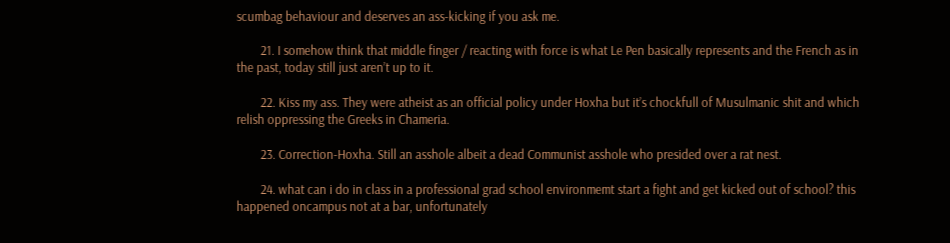scumbag behaviour and deserves an ass-kicking if you ask me.

        21. I somehow think that middle finger / reacting with force is what Le Pen basically represents and the French as in the past, today still just aren’t up to it.

        22. Kiss my ass. They were atheist as an official policy under Hoxha but it’s chockfull of Musulmanic shit and which relish oppressing the Greeks in Chameria.

        23. Correction-Hoxha. Still an asshole albeit a dead Communist asshole who presided over a rat nest.

        24. what can i do in class in a professional grad school environmemt start a fight and get kicked out of school? this happened oncampus not at a bar, unfortunately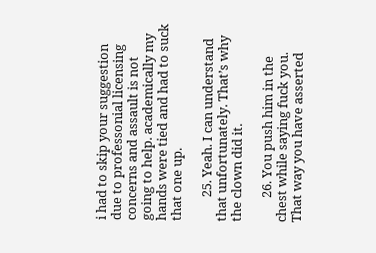i had to skip your suggestion due to professonial licensing concerns and assault is not going to help. academically my hands were tied and had to suck that one up.

        25. Yeah. I can understand that unfortunately. That’s why the clown did it.

        26. You push him in the chest while saying fuck you. That way you have asserted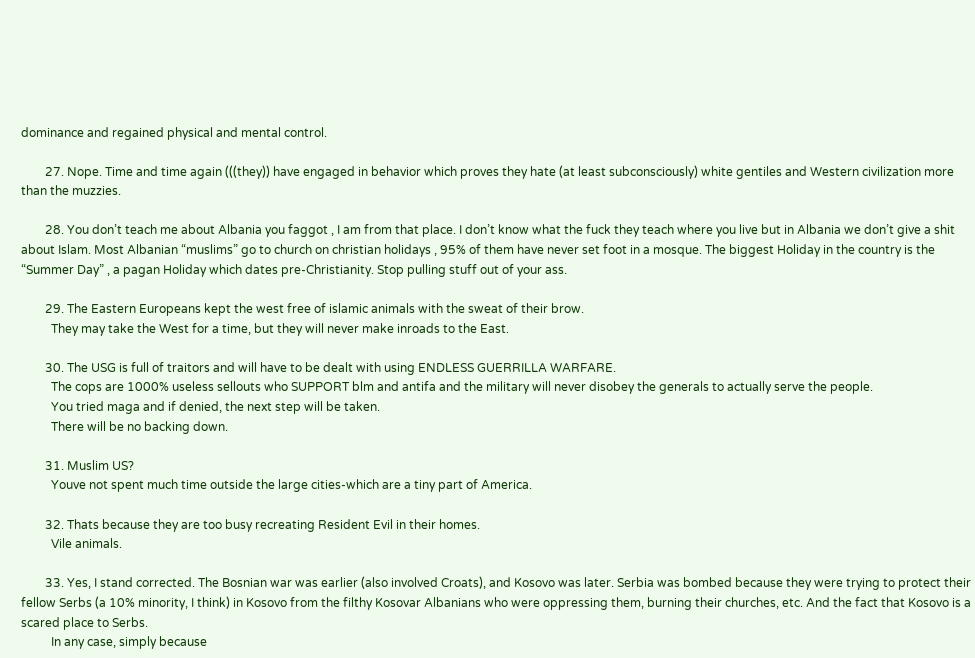dominance and regained physical and mental control.

        27. Nope. Time and time again (((they)) have engaged in behavior which proves they hate (at least subconsciously) white gentiles and Western civilization more than the muzzies.

        28. You don’t teach me about Albania you faggot , I am from that place. I don’t know what the fuck they teach where you live but in Albania we don’t give a shit about Islam. Most Albanian “muslims” go to church on christian holidays , 95% of them have never set foot in a mosque. The biggest Holiday in the country is the “Summer Day” , a pagan Holiday which dates pre-Christianity. Stop pulling stuff out of your ass.

        29. The Eastern Europeans kept the west free of islamic animals with the sweat of their brow.
          They may take the West for a time, but they will never make inroads to the East.

        30. The USG is full of traitors and will have to be dealt with using ENDLESS GUERRILLA WARFARE.
          The cops are 1000% useless sellouts who SUPPORT blm and antifa and the military will never disobey the generals to actually serve the people.
          You tried maga and if denied, the next step will be taken.
          There will be no backing down.

        31. Muslim US?
          Youve not spent much time outside the large cities-which are a tiny part of America.

        32. Thats because they are too busy recreating Resident Evil in their homes.
          Vile animals.

        33. Yes, I stand corrected. The Bosnian war was earlier (also involved Croats), and Kosovo was later. Serbia was bombed because they were trying to protect their fellow Serbs (a 10% minority, I think) in Kosovo from the filthy Kosovar Albanians who were oppressing them, burning their churches, etc. And the fact that Kosovo is a scared place to Serbs.
          In any case, simply because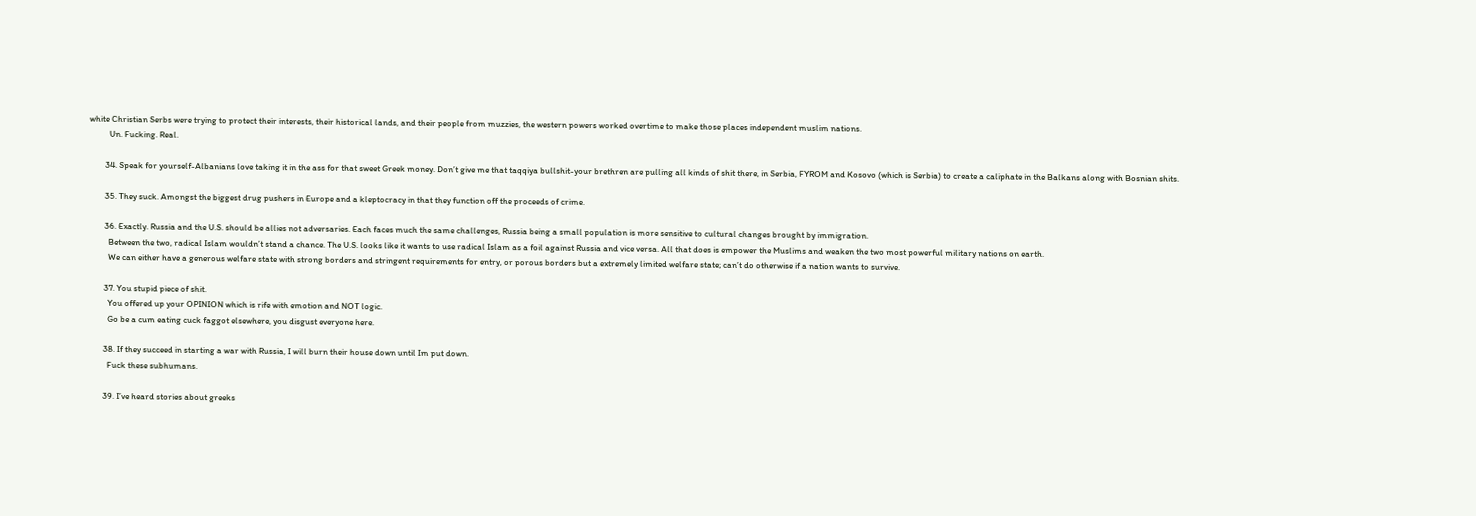white Christian Serbs were trying to protect their interests, their historical lands, and their people from muzzies, the western powers worked overtime to make those places independent muslim nations.
          Un. Fucking. Real.

        34. Speak for yourself-Albanians love taking it in the ass for that sweet Greek money. Don’t give me that taqqiya bullshit-your brethren are pulling all kinds of shit there, in Serbia, FYROM and Kosovo (which is Serbia) to create a caliphate in the Balkans along with Bosnian shits.

        35. They suck. Amongst the biggest drug pushers in Europe and a kleptocracy in that they function off the proceeds of crime.

        36. Exactly. Russia and the U.S. should be allies not adversaries. Each faces much the same challenges, Russia being a small population is more sensitive to cultural changes brought by immigration.
          Between the two, radical Islam wouldn’t stand a chance. The U.S. looks like it wants to use radical Islam as a foil against Russia and vice versa. All that does is empower the Muslims and weaken the two most powerful military nations on earth.
          We can either have a generous welfare state with strong borders and stringent requirements for entry, or porous borders but a extremely limited welfare state; can’t do otherwise if a nation wants to survive.

        37. You stupid piece of shit.
          You offered up your OPINION which is rife with emotion and NOT logic.
          Go be a cum eating cuck faggot elsewhere, you disgust everyone here.

        38. If they succeed in starting a war with Russia, I will burn their house down until Im put down.
          Fuck these subhumans.

        39. I’ve heard stories about greeks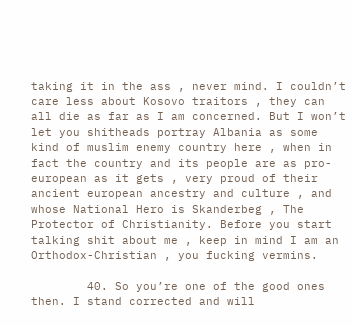taking it in the ass , never mind. I couldn’t care less about Kosovo traitors , they can all die as far as I am concerned. But I won’t let you shitheads portray Albania as some kind of muslim enemy country here , when in fact the country and its people are as pro-european as it gets , very proud of their ancient european ancestry and culture , and whose National Hero is Skanderbeg , The Protector of Christianity. Before you start talking shit about me , keep in mind I am an Orthodox-Christian , you fucking vermins.

        40. So you’re one of the good ones then. I stand corrected and will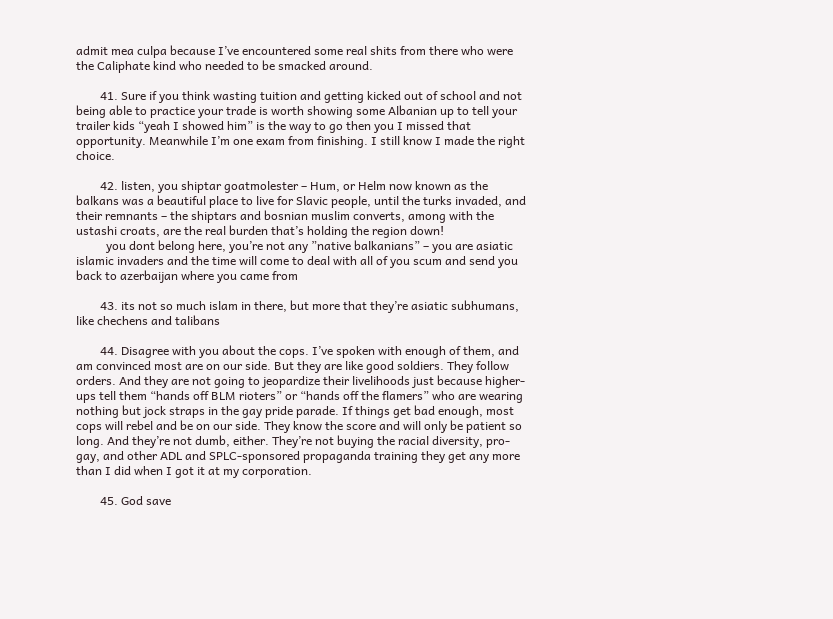admit mea culpa because I’ve encountered some real shits from there who were the Caliphate kind who needed to be smacked around.

        41. Sure if you think wasting tuition and getting kicked out of school and not being able to practice your trade is worth showing some Albanian up to tell your trailer kids “yeah I showed him” is the way to go then you I missed that opportunity. Meanwhile I’m one exam from finishing. I still know I made the right choice.

        42. listen, you shiptar goatmolester – Hum, or Helm now known as the balkans was a beautiful place to live for Slavic people, until the turks invaded, and their remnants – the shiptars and bosnian muslim converts, among with the ustashi croats, are the real burden that’s holding the region down!
          you dont belong here, you’re not any ”native balkanians” – you are asiatic islamic invaders and the time will come to deal with all of you scum and send you back to azerbaijan where you came from

        43. its not so much islam in there, but more that they’re asiatic subhumans, like chechens and talibans

        44. Disagree with you about the cops. I’ve spoken with enough of them, and am convinced most are on our side. But they are like good soldiers. They follow orders. And they are not going to jeopardize their livelihoods just because higher-ups tell them “hands off BLM rioters” or “hands off the flamers” who are wearing nothing but jock straps in the gay pride parade. If things get bad enough, most cops will rebel and be on our side. They know the score and will only be patient so long. And they’re not dumb, either. They’re not buying the racial diversity, pro-gay, and other ADL and SPLC-sponsored propaganda training they get any more than I did when I got it at my corporation.

        45. God save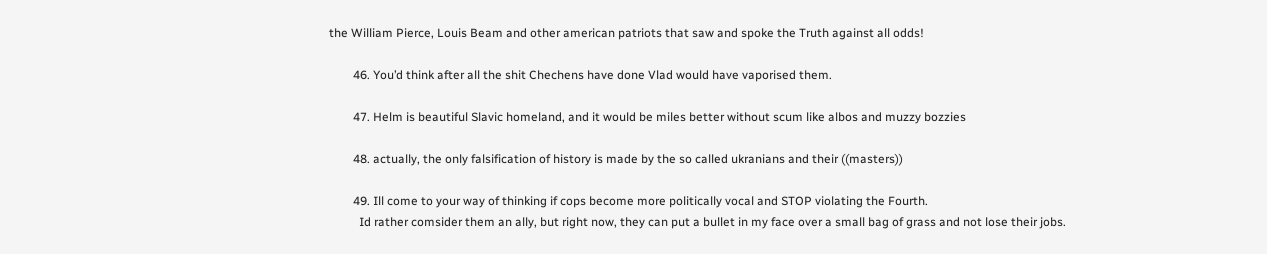the William Pierce, Louis Beam and other american patriots that saw and spoke the Truth against all odds!

        46. You’d think after all the shit Chechens have done Vlad would have vaporised them.

        47. Helm is beautiful Slavic homeland, and it would be miles better without scum like albos and muzzy bozzies

        48. actually, the only falsification of history is made by the so called ukranians and their ((masters))

        49. Ill come to your way of thinking if cops become more politically vocal and STOP violating the Fourth.
          Id rather comsider them an ally, but right now, they can put a bullet in my face over a small bag of grass and not lose their jobs.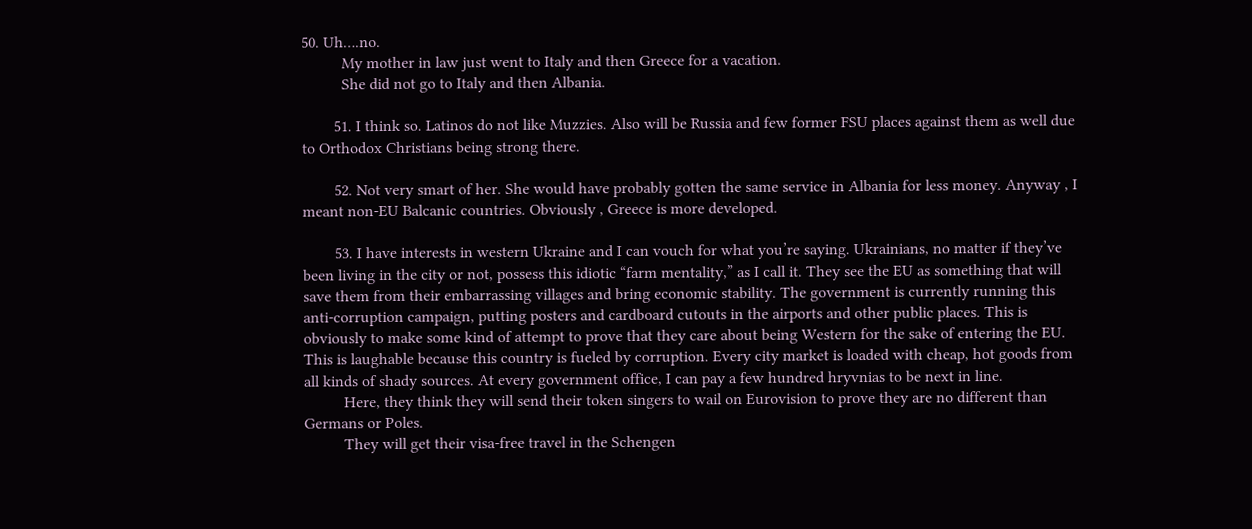50. Uh….no.
          My mother in law just went to Italy and then Greece for a vacation.
          She did not go to Italy and then Albania.

        51. I think so. Latinos do not like Muzzies. Also will be Russia and few former FSU places against them as well due to Orthodox Christians being strong there.

        52. Not very smart of her. She would have probably gotten the same service in Albania for less money. Anyway , I meant non-EU Balcanic countries. Obviously , Greece is more developed.

        53. I have interests in western Ukraine and I can vouch for what you’re saying. Ukrainians, no matter if they’ve been living in the city or not, possess this idiotic “farm mentality,” as I call it. They see the EU as something that will save them from their embarrassing villages and bring economic stability. The government is currently running this anti-corruption campaign, putting posters and cardboard cutouts in the airports and other public places. This is obviously to make some kind of attempt to prove that they care about being Western for the sake of entering the EU. This is laughable because this country is fueled by corruption. Every city market is loaded with cheap, hot goods from all kinds of shady sources. At every government office, I can pay a few hundred hryvnias to be next in line.
          Here, they think they will send their token singers to wail on Eurovision to prove they are no different than Germans or Poles.
          They will get their visa-free travel in the Schengen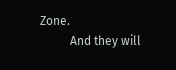Zone.
          And they will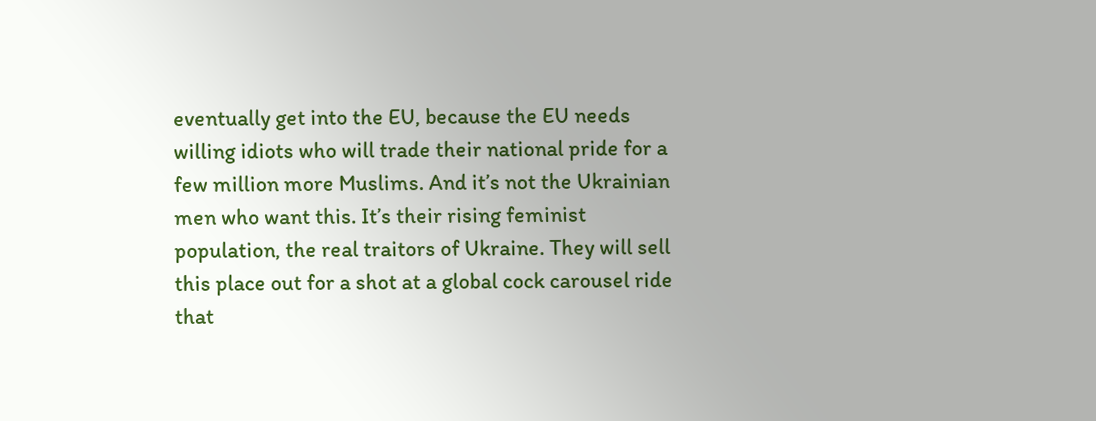eventually get into the EU, because the EU needs willing idiots who will trade their national pride for a few million more Muslims. And it’s not the Ukrainian men who want this. It’s their rising feminist population, the real traitors of Ukraine. They will sell this place out for a shot at a global cock carousel ride that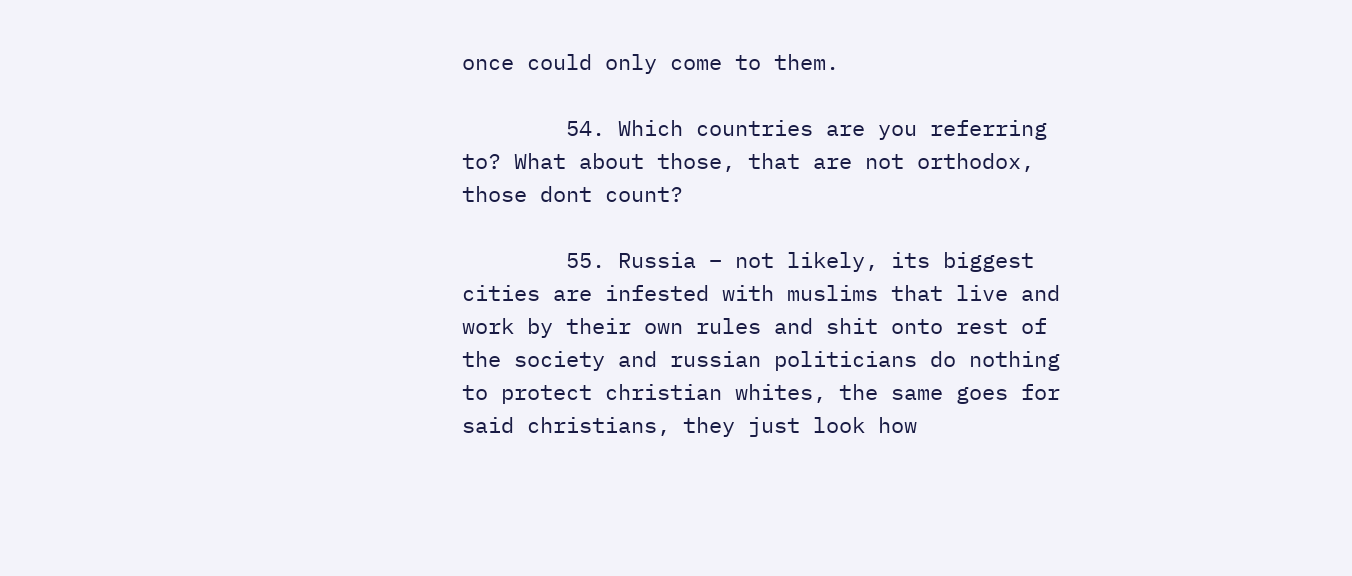once could only come to them.

        54. Which countries are you referring to? What about those, that are not orthodox, those dont count?

        55. Russia – not likely, its biggest cities are infested with muslims that live and work by their own rules and shit onto rest of the society and russian politicians do nothing to protect christian whites, the same goes for said christians, they just look how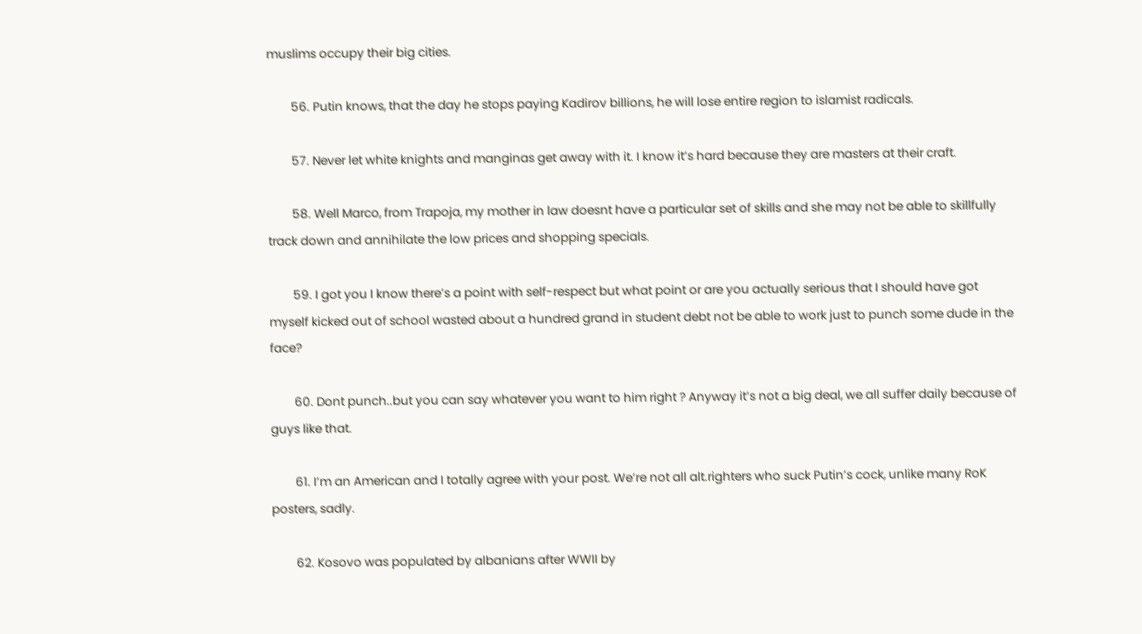muslims occupy their big cities.

        56. Putin knows, that the day he stops paying Kadirov billions, he will lose entire region to islamist radicals.

        57. Never let white knights and manginas get away with it. I know it’s hard because they are masters at their craft.

        58. Well Marco, from Trapoja, my mother in law doesnt have a particular set of skills and she may not be able to skillfully track down and annihilate the low prices and shopping specials.

        59. I got you I know there’s a point with self-respect but what point or are you actually serious that I should have got myself kicked out of school wasted about a hundred grand in student debt not be able to work just to punch some dude in the face?

        60. Dont punch..but you can say whatever you want to him right ? Anyway it’s not a big deal, we all suffer daily because of guys like that.

        61. I’m an American and I totally agree with your post. We’re not all alt.righters who suck Putin’s cock, unlike many RoK posters, sadly.

        62. Kosovo was populated by albanians after WWII by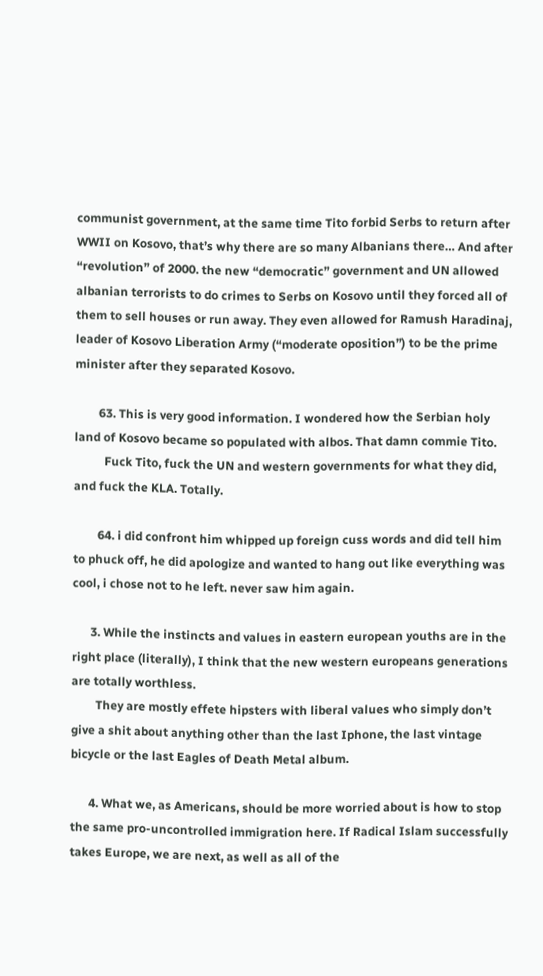communist government, at the same time Tito forbid Serbs to return after WWII on Kosovo, that’s why there are so many Albanians there… And after “revolution” of 2000. the new “democratic” government and UN allowed albanian terrorists to do crimes to Serbs on Kosovo until they forced all of them to sell houses or run away. They even allowed for Ramush Haradinaj, leader of Kosovo Liberation Army (“moderate oposition”) to be the prime minister after they separated Kosovo.

        63. This is very good information. I wondered how the Serbian holy land of Kosovo became so populated with albos. That damn commie Tito.
          Fuck Tito, fuck the UN and western governments for what they did, and fuck the KLA. Totally.

        64. i did confront him whipped up foreign cuss words and did tell him to phuck off, he did apologize and wanted to hang out like everything was cool, i chose not to he left. never saw him again.

      3. While the instincts and values in eastern european youths are in the right place (literally), I think that the new western europeans generations are totally worthless.
        They are mostly effete hipsters with liberal values who simply don’t give a shit about anything other than the last Iphone, the last vintage bicycle or the last Eagles of Death Metal album.

      4. What we, as Americans, should be more worried about is how to stop the same pro-uncontrolled immigration here. If Radical Islam successfully takes Europe, we are next, as well as all of the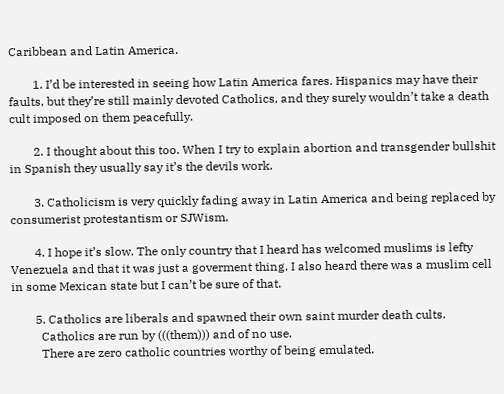Caribbean and Latin America.

        1. I’d be interested in seeing how Latin America fares. Hispanics may have their faults, but they’re still mainly devoted Catholics, and they surely wouldn’t take a death cult imposed on them peacefully.

        2. I thought about this too. When I try to explain abortion and transgender bullshit in Spanish they usually say it’s the devils work.

        3. Catholicism is very quickly fading away in Latin America and being replaced by consumerist protestantism or SJWism.

        4. I hope it’s slow. The only country that I heard has welcomed muslims is lefty Venezuela and that it was just a goverment thing. I also heard there was a muslim cell in some Mexican state but I can’t be sure of that.

        5. Catholics are liberals and spawned their own saint murder death cults.
          Catholics are run by (((them))) and of no use.
          There are zero catholic countries worthy of being emulated.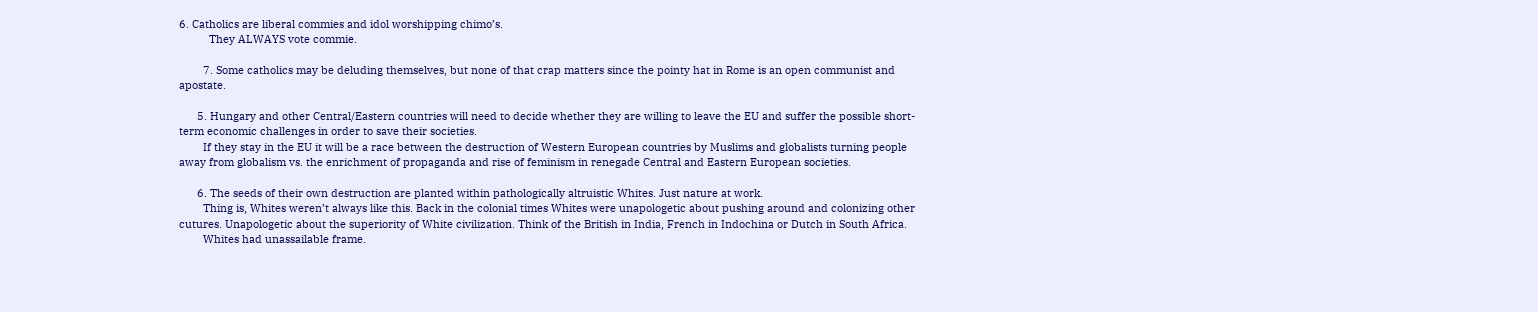6. Catholics are liberal commies and idol worshipping chimo’s.
          They ALWAYS vote commie.

        7. Some catholics may be deluding themselves, but none of that crap matters since the pointy hat in Rome is an open communist and apostate.

      5. Hungary and other Central/Eastern countries will need to decide whether they are willing to leave the EU and suffer the possible short-term economic challenges in order to save their societies.
        If they stay in the EU it will be a race between the destruction of Western European countries by Muslims and globalists turning people away from globalism vs. the enrichment of propaganda and rise of feminism in renegade Central and Eastern European societies.

      6. The seeds of their own destruction are planted within pathologically altruistic Whites. Just nature at work.
        Thing is, Whites weren’t always like this. Back in the colonial times Whites were unapologetic about pushing around and colonizing other cutures. Unapologetic about the superiority of White civilization. Think of the British in India, French in Indochina or Dutch in South Africa.
        Whites had unassailable frame.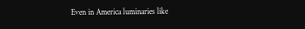Even in America luminaries like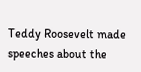Teddy Roosevelt made speeches about the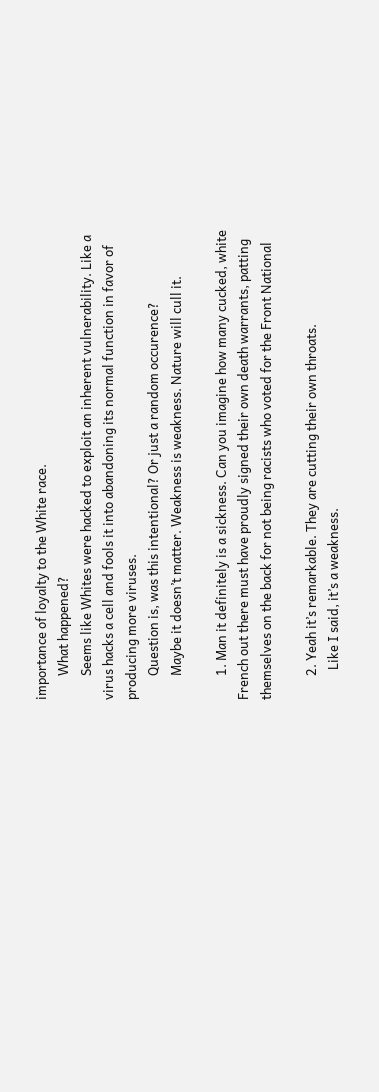importance of loyalty to the White race.
        What happened?
        Seems like Whites were hacked to exploit an inherent vulnerability. Like a virus hacks a cell and fools it into abandoning its normal function in favor of producing more viruses.
        Question is, was this intentional? Or just a random occurence?
        Maybe it doesn’t matter. Weakness is weakness. Nature will cull it.

        1. Man it definitely is a sickness. Can you imagine how many cucked, white French out there must have proudly signed their own death warrants, patting themselves on the back for not being racists who voted for the Front National

        2. Yeah it’s remarkable. They are cutting their own throats.
          Like I said, it’s a weakness.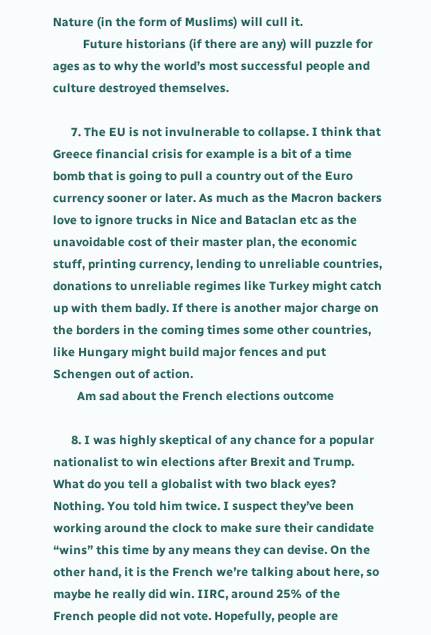Nature (in the form of Muslims) will cull it.
          Future historians (if there are any) will puzzle for ages as to why the world’s most successful people and culture destroyed themselves.

      7. The EU is not invulnerable to collapse. I think that Greece financial crisis for example is a bit of a time bomb that is going to pull a country out of the Euro currency sooner or later. As much as the Macron backers love to ignore trucks in Nice and Bataclan etc as the unavoidable cost of their master plan, the economic stuff, printing currency, lending to unreliable countries, donations to unreliable regimes like Turkey might catch up with them badly. If there is another major charge on the borders in the coming times some other countries, like Hungary might build major fences and put Schengen out of action.
        Am sad about the French elections outcome

      8. I was highly skeptical of any chance for a popular nationalist to win elections after Brexit and Trump. What do you tell a globalist with two black eyes? Nothing. You told him twice. I suspect they’ve been working around the clock to make sure their candidate “wins” this time by any means they can devise. On the other hand, it is the French we’re talking about here, so maybe he really did win. IIRC, around 25% of the French people did not vote. Hopefully, people are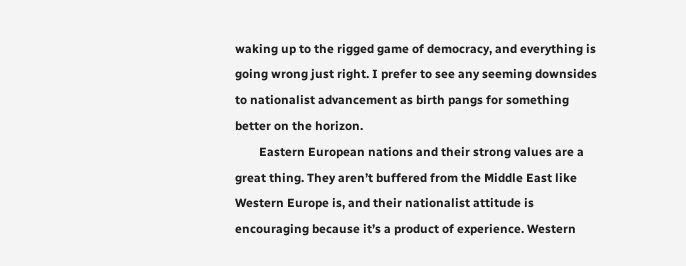waking up to the rigged game of democracy, and everything is going wrong just right. I prefer to see any seeming downsides to nationalist advancement as birth pangs for something better on the horizon.
        Eastern European nations and their strong values are a great thing. They aren’t buffered from the Middle East like Western Europe is, and their nationalist attitude is encouraging because it’s a product of experience. Western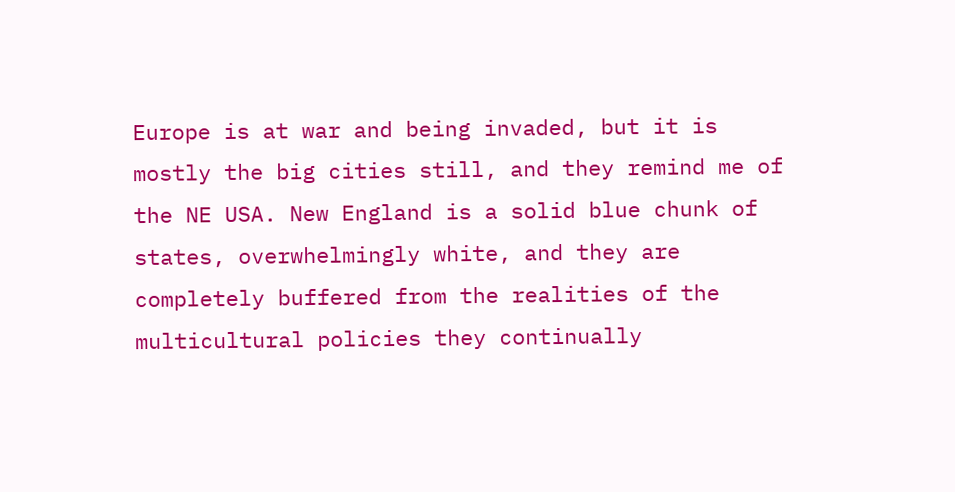Europe is at war and being invaded, but it is mostly the big cities still, and they remind me of the NE USA. New England is a solid blue chunk of states, overwhelmingly white, and they are completely buffered from the realities of the multicultural policies they continually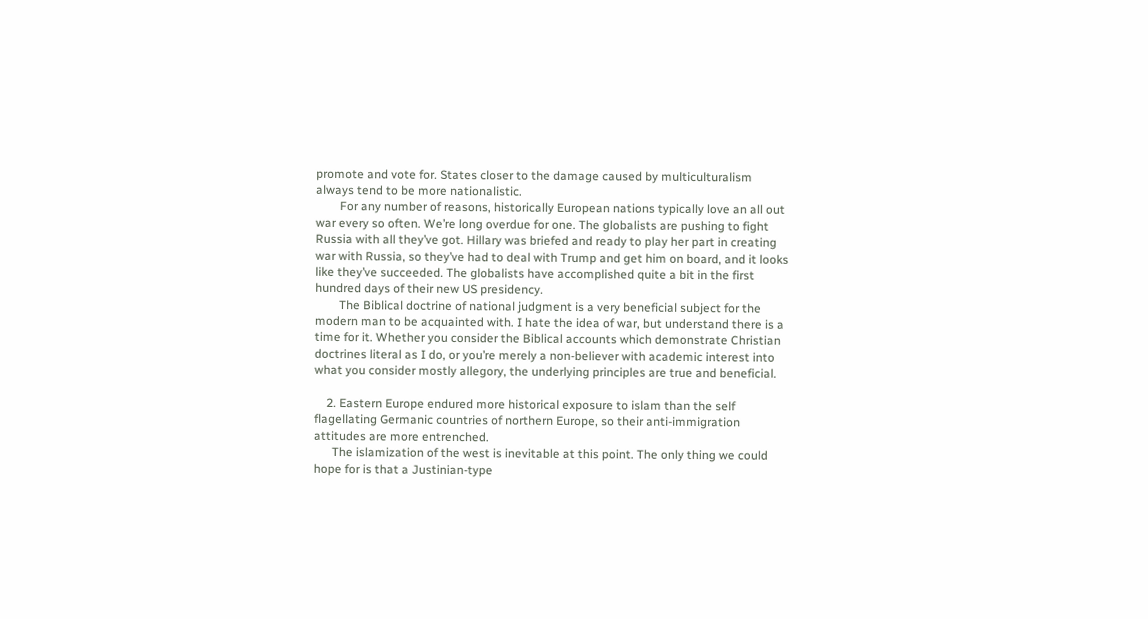promote and vote for. States closer to the damage caused by multiculturalism always tend to be more nationalistic.
        For any number of reasons, historically European nations typically love an all out war every so often. We’re long overdue for one. The globalists are pushing to fight Russia with all they’ve got. Hillary was briefed and ready to play her part in creating war with Russia, so they’ve had to deal with Trump and get him on board, and it looks like they’ve succeeded. The globalists have accomplished quite a bit in the first hundred days of their new US presidency.
        The Biblical doctrine of national judgment is a very beneficial subject for the modern man to be acquainted with. I hate the idea of war, but understand there is a time for it. Whether you consider the Biblical accounts which demonstrate Christian doctrines literal as I do, or you’re merely a non-believer with academic interest into what you consider mostly allegory, the underlying principles are true and beneficial.

    2. Eastern Europe endured more historical exposure to islam than the self flagellating Germanic countries of northern Europe, so their anti-immigration attitudes are more entrenched.
      The islamization of the west is inevitable at this point. The only thing we could hope for is that a Justinian-type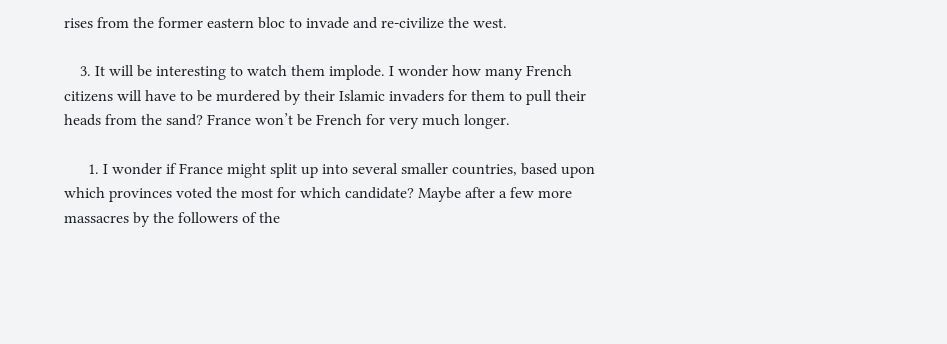rises from the former eastern bloc to invade and re-civilize the west.

    3. It will be interesting to watch them implode. I wonder how many French citizens will have to be murdered by their Islamic invaders for them to pull their heads from the sand? France won’t be French for very much longer.

      1. I wonder if France might split up into several smaller countries, based upon which provinces voted the most for which candidate? Maybe after a few more massacres by the followers of the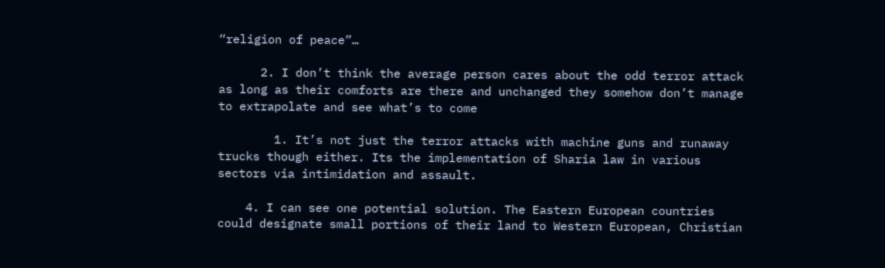“religion of peace”…

      2. I don’t think the average person cares about the odd terror attack as long as their comforts are there and unchanged they somehow don’t manage to extrapolate and see what’s to come

        1. It’s not just the terror attacks with machine guns and runaway trucks though either. Its the implementation of Sharia law in various sectors via intimidation and assault.

    4. I can see one potential solution. The Eastern European countries could designate small portions of their land to Western European, Christian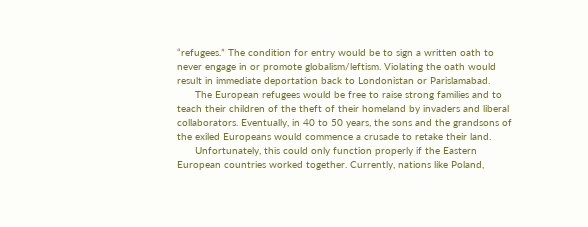“refugees.” The condition for entry would be to sign a written oath to never engage in or promote globalism/leftism. Violating the oath would result in immediate deportation back to Londonistan or Parislamabad.
      The European refugees would be free to raise strong families and to teach their children of the theft of their homeland by invaders and liberal collaborators. Eventually, in 40 to 50 years, the sons and the grandsons of the exiled Europeans would commence a crusade to retake their land.
      Unfortunately, this could only function properly if the Eastern European countries worked together. Currently, nations like Poland,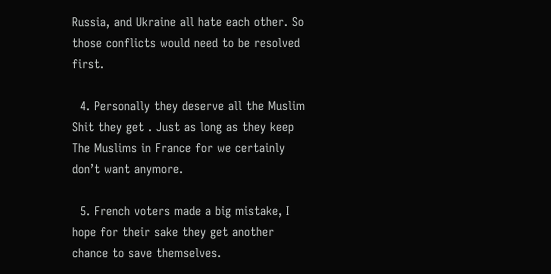Russia, and Ukraine all hate each other. So those conflicts would need to be resolved first.

  4. Personally they deserve all the Muslim Shit they get . Just as long as they keep The Muslims in France for we certainly don’t want anymore.

  5. French voters made a big mistake, I hope for their sake they get another chance to save themselves.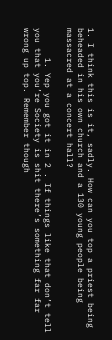1. I think this is it, sadly. How can you top a priest being beheaded in his own church and a 130 young people being massacred at a concert hall?

      1. Yep you got it in 2 . If things like that don’t tell you that you’re Society is shit there’s something far far wrong up top. Remember though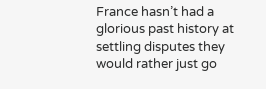France hasn’t had a glorious past history at settling disputes they would rather just go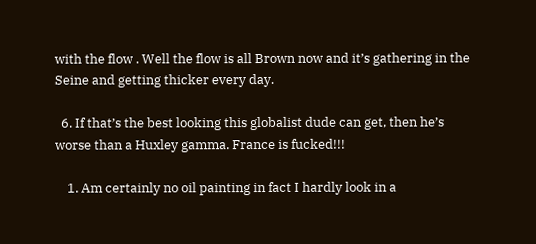with the flow . Well the flow is all Brown now and it’s gathering in the Seine and getting thicker every day.

  6. If that’s the best looking this globalist dude can get, then he’s worse than a Huxley gamma. France is fucked!!!

    1. Am certainly no oil painting in fact I hardly look in a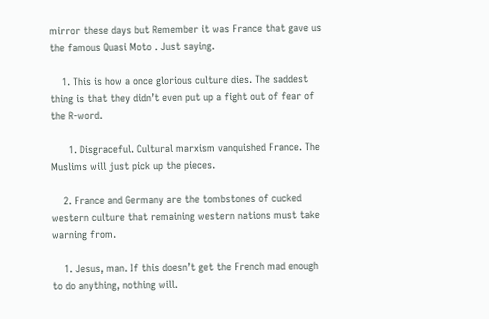mirror these days but Remember it was France that gave us the famous Quasi Moto . Just saying.

    1. This is how a once glorious culture dies. The saddest thing is that they didn’t even put up a fight out of fear of the R-word.

      1. Disgraceful. Cultural marxism vanquished France. The Muslims will just pick up the pieces.

    2. France and Germany are the tombstones of cucked western culture that remaining western nations must take warning from.

    1. Jesus, man. If this doesn’t get the French mad enough to do anything, nothing will.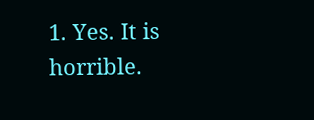1. Yes. It is horrible.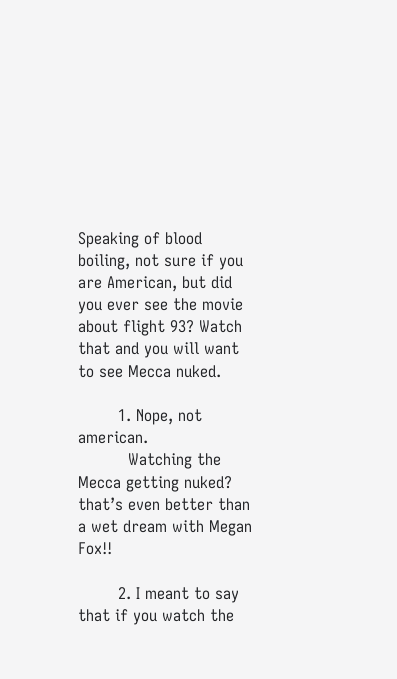Speaking of blood boiling, not sure if you are American, but did you ever see the movie about flight 93? Watch that and you will want to see Mecca nuked.

        1. Nope, not american.
          Watching the Mecca getting nuked? that’s even better than a wet dream with Megan Fox!!

        2. I meant to say that if you watch the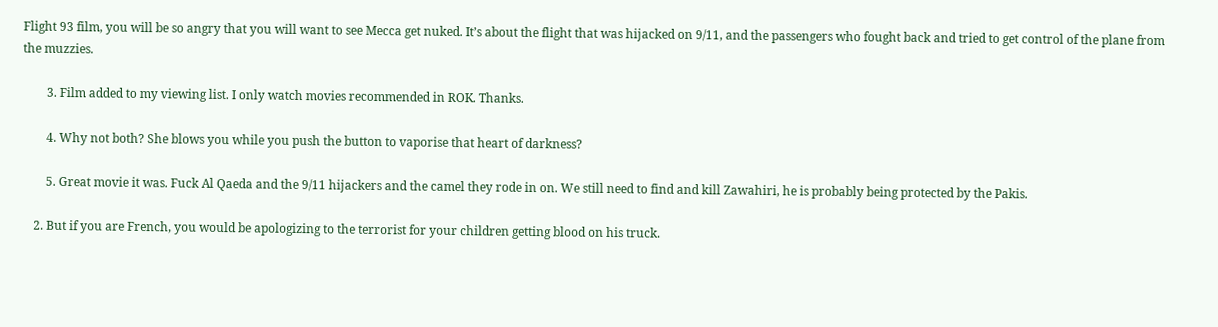Flight 93 film, you will be so angry that you will want to see Mecca get nuked. It’s about the flight that was hijacked on 9/11, and the passengers who fought back and tried to get control of the plane from the muzzies.

        3. Film added to my viewing list. I only watch movies recommended in ROK. Thanks.

        4. Why not both? She blows you while you push the button to vaporise that heart of darkness?

        5. Great movie it was. Fuck Al Qaeda and the 9/11 hijackers and the camel they rode in on. We still need to find and kill Zawahiri, he is probably being protected by the Pakis.

    2. But if you are French, you would be apologizing to the terrorist for your children getting blood on his truck.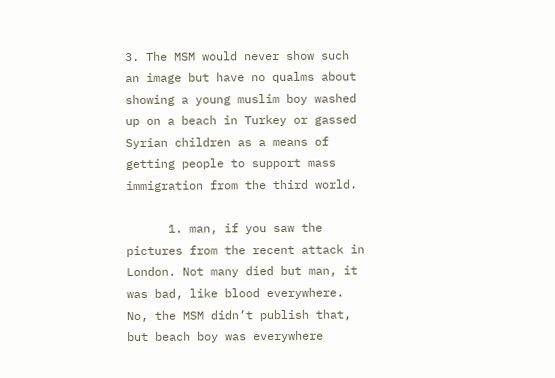3. The MSM would never show such an image but have no qualms about showing a young muslim boy washed up on a beach in Turkey or gassed Syrian children as a means of getting people to support mass immigration from the third world.

      1. man, if you saw the pictures from the recent attack in London. Not many died but man, it was bad, like blood everywhere. No, the MSM didn’t publish that, but beach boy was everywhere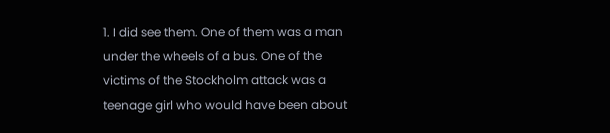1. I did see them. One of them was a man under the wheels of a bus. One of the victims of the Stockholm attack was a teenage girl who would have been about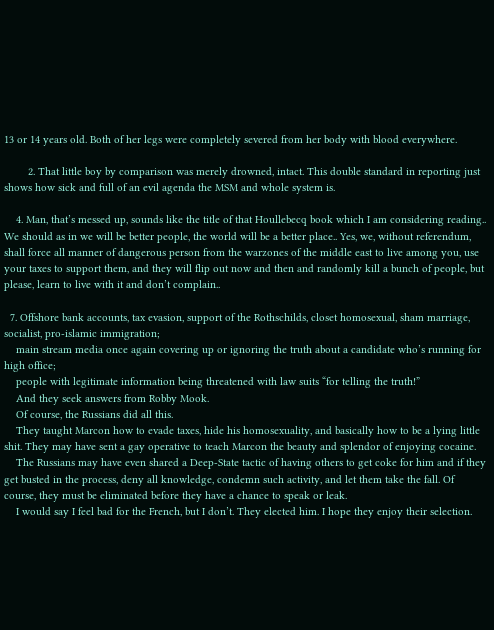13 or 14 years old. Both of her legs were completely severed from her body with blood everywhere.

        2. That little boy by comparison was merely drowned, intact. This double standard in reporting just shows how sick and full of an evil agenda the MSM and whole system is.

    4. Man, that’s messed up, sounds like the title of that Houllebecq book which I am considering reading.. We should as in we will be better people, the world will be a better place.. Yes, we, without referendum, shall force all manner of dangerous person from the warzones of the middle east to live among you, use your taxes to support them, and they will flip out now and then and randomly kill a bunch of people, but please, learn to live with it and don’t complain..

  7. Offshore bank accounts, tax evasion, support of the Rothschilds, closet homosexual, sham marriage, socialist, pro-islamic immigration;
    main stream media once again covering up or ignoring the truth about a candidate who’s running for high office;
    people with legitimate information being threatened with law suits “for telling the truth!”
    And they seek answers from Robby Mook.
    Of course, the Russians did all this.
    They taught Marcon how to evade taxes, hide his homosexuality, and basically how to be a lying little shit. They may have sent a gay operative to teach Marcon the beauty and splendor of enjoying cocaine.
    The Russians may have even shared a Deep-State tactic of having others to get coke for him and if they get busted in the process, deny all knowledge, condemn such activity, and let them take the fall. Of course, they must be eliminated before they have a chance to speak or leak.
    I would say I feel bad for the French, but I don’t. They elected him. I hope they enjoy their selection.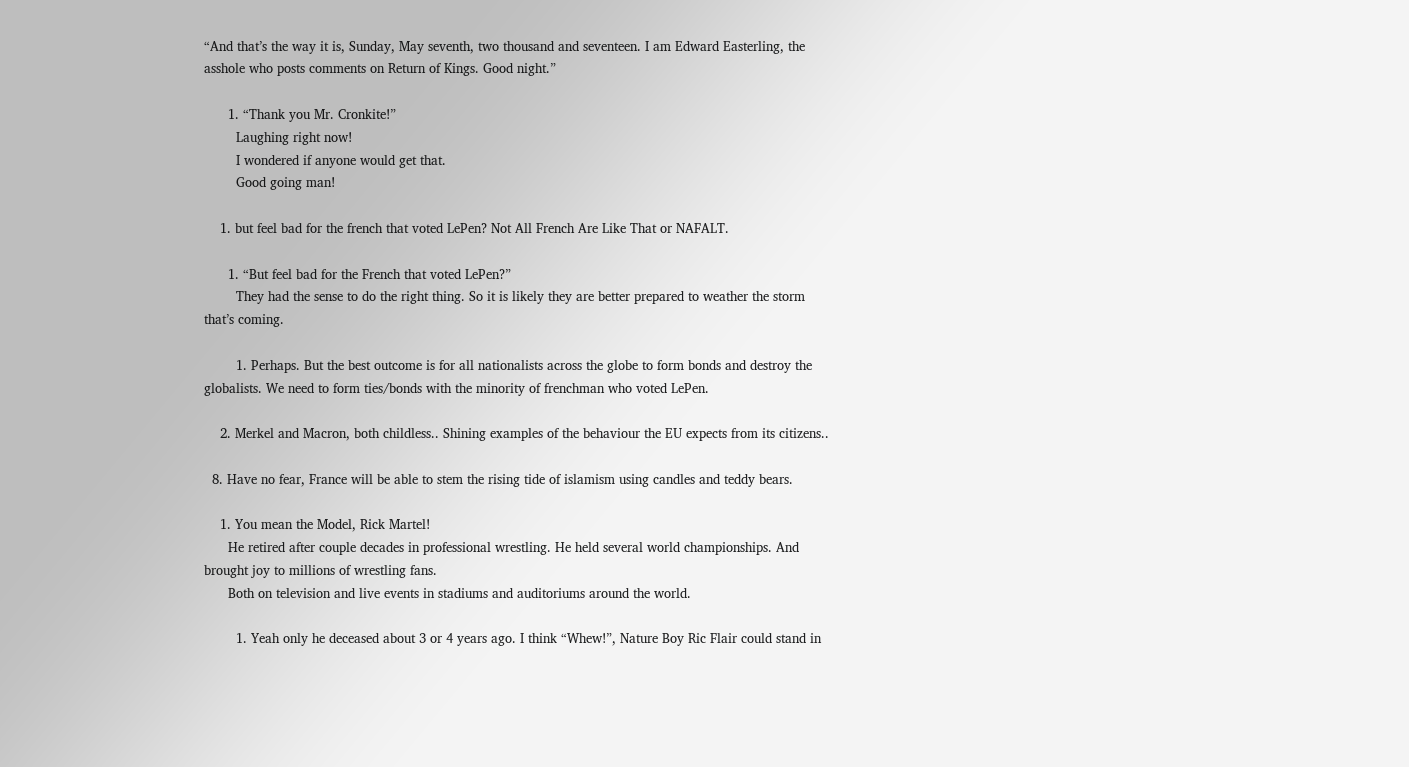“And that’s the way it is, Sunday, May seventh, two thousand and seventeen. I am Edward Easterling, the asshole who posts comments on Return of Kings. Good night.”

      1. “Thank you Mr. Cronkite!”
        Laughing right now!
        I wondered if anyone would get that.
        Good going man!

    1. but feel bad for the french that voted LePen? Not All French Are Like That or NAFALT.

      1. “But feel bad for the French that voted LePen?”
        They had the sense to do the right thing. So it is likely they are better prepared to weather the storm that’s coming.

        1. Perhaps. But the best outcome is for all nationalists across the globe to form bonds and destroy the globalists. We need to form ties/bonds with the minority of frenchman who voted LePen.

    2. Merkel and Macron, both childless.. Shining examples of the behaviour the EU expects from its citizens..

  8. Have no fear, France will be able to stem the rising tide of islamism using candles and teddy bears.

    1. You mean the Model, Rick Martel!
      He retired after couple decades in professional wrestling. He held several world championships. And brought joy to millions of wrestling fans.
      Both on television and live events in stadiums and auditoriums around the world.

        1. Yeah only he deceased about 3 or 4 years ago. I think “Whew!”, Nature Boy Ric Flair could stand in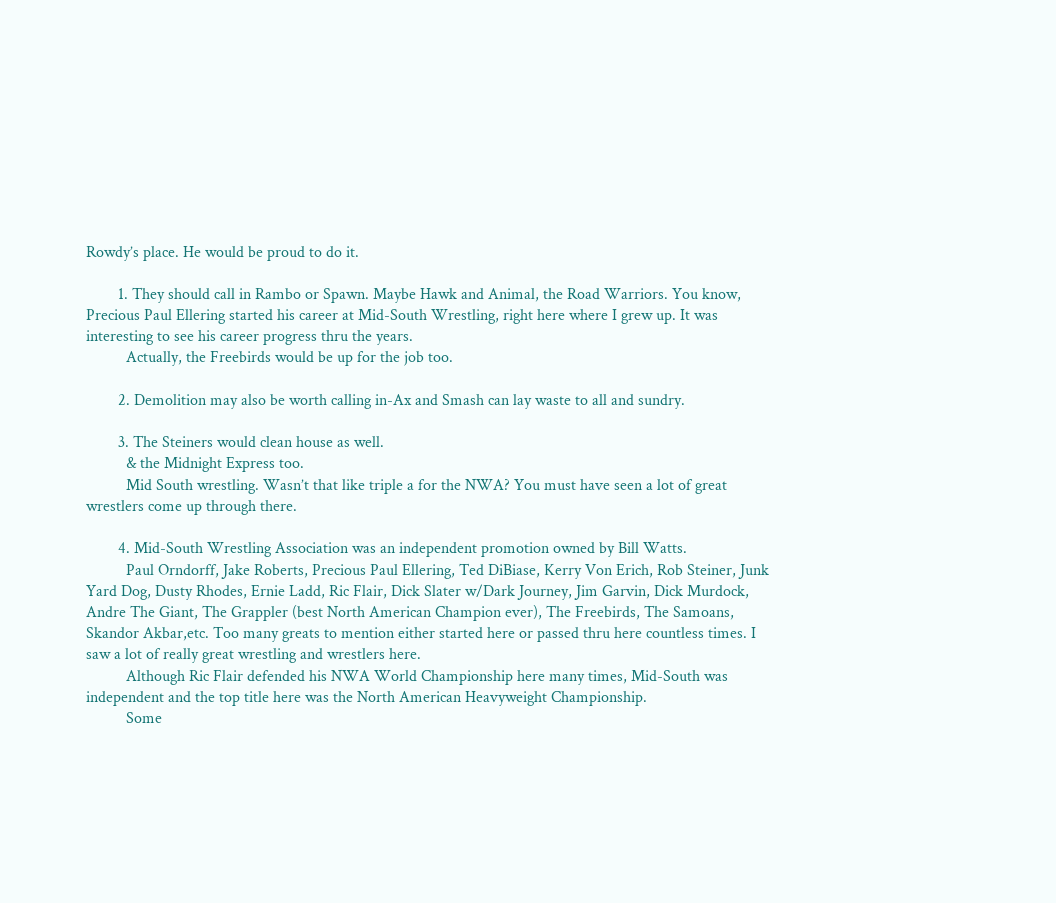Rowdy’s place. He would be proud to do it.

        1. They should call in Rambo or Spawn. Maybe Hawk and Animal, the Road Warriors. You know, Precious Paul Ellering started his career at Mid-South Wrestling, right here where I grew up. It was interesting to see his career progress thru the years.
          Actually, the Freebirds would be up for the job too.

        2. Demolition may also be worth calling in-Ax and Smash can lay waste to all and sundry.

        3. The Steiners would clean house as well.
          & the Midnight Express too.
          Mid South wrestling. Wasn’t that like triple a for the NWA? You must have seen a lot of great wrestlers come up through there.

        4. Mid-South Wrestling Association was an independent promotion owned by Bill Watts.
          Paul Orndorff, Jake Roberts, Precious Paul Ellering, Ted DiBiase, Kerry Von Erich, Rob Steiner, Junk Yard Dog, Dusty Rhodes, Ernie Ladd, Ric Flair, Dick Slater w/Dark Journey, Jim Garvin, Dick Murdock, Andre The Giant, The Grappler (best North American Champion ever), The Freebirds, The Samoans, Skandor Akbar,etc. Too many greats to mention either started here or passed thru here countless times. I saw a lot of really great wrestling and wrestlers here.
          Although Ric Flair defended his NWA World Championship here many times, Mid-South was independent and the top title here was the North American Heavyweight Championship.
          Some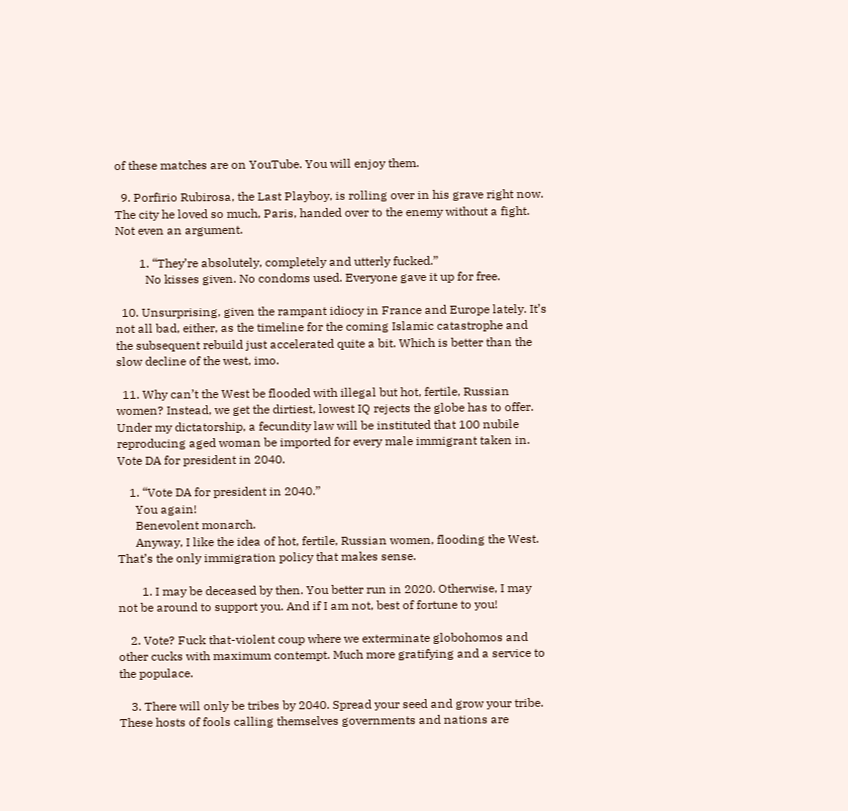of these matches are on YouTube. You will enjoy them.

  9. Porfirio Rubirosa, the Last Playboy, is rolling over in his grave right now. The city he loved so much, Paris, handed over to the enemy without a fight. Not even an argument.

        1. “They’re absolutely, completely and utterly fucked.”
          No kisses given. No condoms used. Everyone gave it up for free.

  10. Unsurprising, given the rampant idiocy in France and Europe lately. It’s not all bad, either, as the timeline for the coming Islamic catastrophe and the subsequent rebuild just accelerated quite a bit. Which is better than the slow decline of the west, imo.

  11. Why can’t the West be flooded with illegal but hot, fertile, Russian women? Instead, we get the dirtiest, lowest IQ rejects the globe has to offer. Under my dictatorship, a fecundity law will be instituted that 100 nubile reproducing aged woman be imported for every male immigrant taken in. Vote DA for president in 2040.

    1. “Vote DA for president in 2040.”
      You again!
      Benevolent monarch.
      Anyway, I like the idea of hot, fertile, Russian women, flooding the West. That’s the only immigration policy that makes sense.

        1. I may be deceased by then. You better run in 2020. Otherwise, I may not be around to support you. And if I am not, best of fortune to you!

    2. Vote? Fuck that-violent coup where we exterminate globohomos and other cucks with maximum contempt. Much more gratifying and a service to the populace.

    3. There will only be tribes by 2040. Spread your seed and grow your tribe. These hosts of fools calling themselves governments and nations are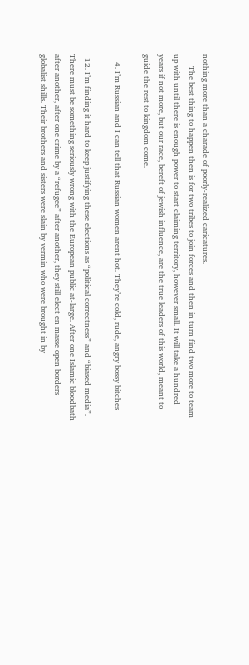nothing more than a charade of poorly-realized caricatures.
      The best thing to happen then is for two tribes to join forces and then in turn find two more to team up with until there is enough power to start claiming territory, however small. It will take a hundred years if not more, but our race, bereft of jewish influence, are the true leaders of this world, meant to guide the rest to kingdom come.

    4. I’m Russian and I can tell that Russian women arent hot. They’re cold, rude, angry bossy bitches

  12. I’m finding it hard to keep justifying these elections as “political correctness” and “biased media”. There must be something seriously wrong with the European public at-large. After one Islamic bloodbath after another, after one crime by a “refugee” after another, they still elect en masse open borders globalist shills. Their brothers and sisters were slain by vermin who were brought in by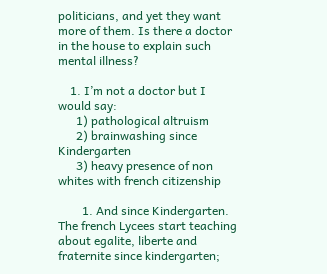politicians, and yet they want more of them. Is there a doctor in the house to explain such mental illness?

    1. I’m not a doctor but I would say:
      1) pathological altruism
      2) brainwashing since Kindergarten
      3) heavy presence of non whites with french citizenship

        1. And since Kindergarten. The french Lycees start teaching about egalite, liberte and fraternite since kindergarten;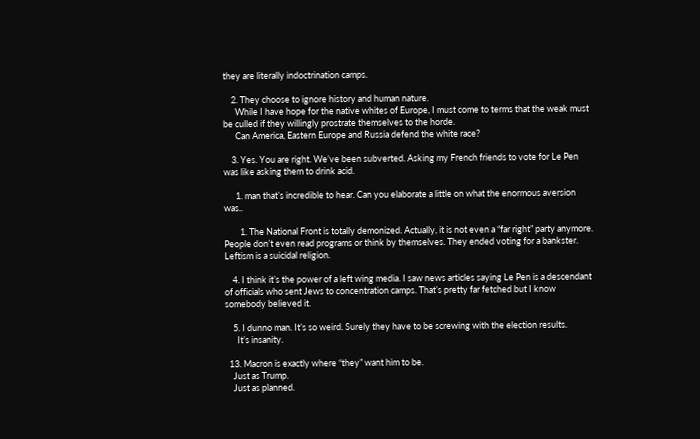they are literally indoctrination camps.

    2. They choose to ignore history and human nature.
      While I have hope for the native whites of Europe, I must come to terms that the weak must be culled if they willingly prostrate themselves to the horde.
      Can America, Eastern Europe and Russia defend the white race?

    3. Yes. You are right. We’ve been subverted. Asking my French friends to vote for Le Pen was like asking them to drink acid.

      1. man that’s incredible to hear. Can you elaborate a little on what the enormous aversion was..

        1. The National Front is totally demonized. Actually, it is not even a “far right” party anymore. People don’t even read programs or think by themselves. They ended voting for a bankster. Leftism is a suicidal religion.

    4. I think it’s the power of a left wing media. I saw news articles saying Le Pen is a descendant of officials who sent Jews to concentration camps. That’s pretty far fetched but I know somebody believed it.

    5. I dunno man. It’s so weird. Surely they have to be screwing with the election results.
      It’s insanity.

  13. Macron is exactly where “they” want him to be.
    Just as Trump.
    Just as planned.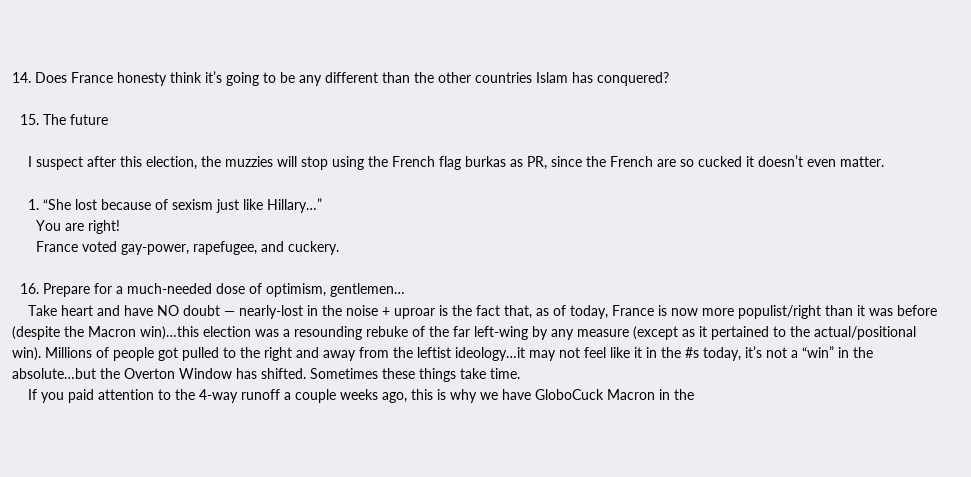14. Does France honesty think it’s going to be any different than the other countries Islam has conquered?

  15. The future

    I suspect after this election, the muzzies will stop using the French flag burkas as PR, since the French are so cucked it doesn’t even matter.

    1. “She lost because of sexism just like Hillary…”
      You are right!
      France voted gay-power, rapefugee, and cuckery.

  16. Prepare for a much-needed dose of optimism, gentlemen…
    Take heart and have NO doubt — nearly-lost in the noise + uproar is the fact that, as of today, France is now more populist/right than it was before (despite the Macron win)…this election was a resounding rebuke of the far left-wing by any measure (except as it pertained to the actual/positional win). Millions of people got pulled to the right and away from the leftist ideology…it may not feel like it in the #s today, it’s not a “win” in the absolute…but the Overton Window has shifted. Sometimes these things take time.
    If you paid attention to the 4-way runoff a couple weeks ago, this is why we have GloboCuck Macron in the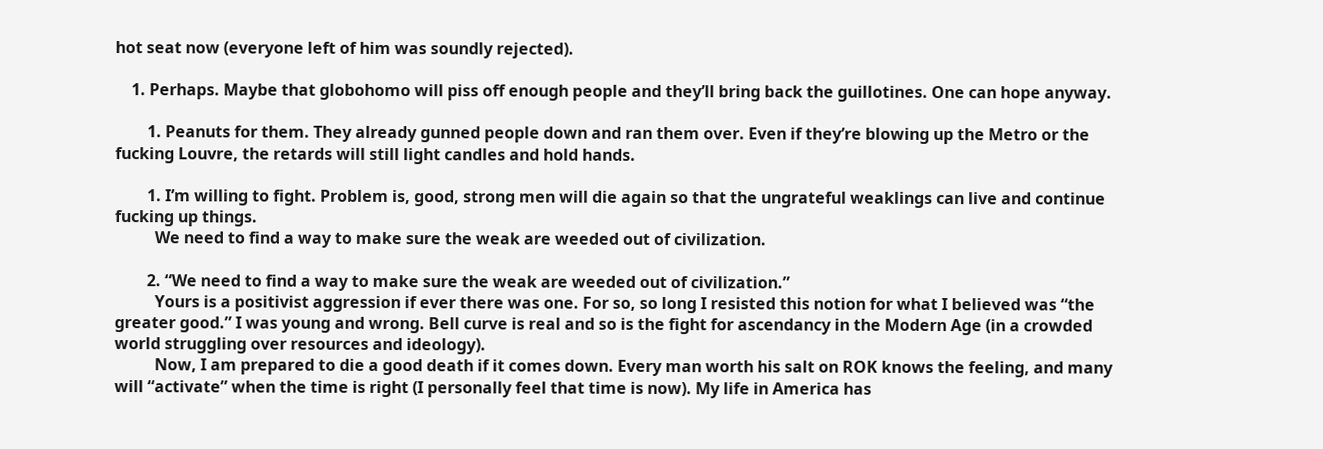hot seat now (everyone left of him was soundly rejected).

    1. Perhaps. Maybe that globohomo will piss off enough people and they’ll bring back the guillotines. One can hope anyway.

        1. Peanuts for them. They already gunned people down and ran them over. Even if they’re blowing up the Metro or the fucking Louvre, the retards will still light candles and hold hands.

        1. I’m willing to fight. Problem is, good, strong men will die again so that the ungrateful weaklings can live and continue fucking up things.
          We need to find a way to make sure the weak are weeded out of civilization.

        2. “We need to find a way to make sure the weak are weeded out of civilization.”
          Yours is a positivist aggression if ever there was one. For so, so long I resisted this notion for what I believed was “the greater good.” I was young and wrong. Bell curve is real and so is the fight for ascendancy in the Modern Age (in a crowded world struggling over resources and ideology).
          Now, I am prepared to die a good death if it comes down. Every man worth his salt on ROK knows the feeling, and many will “activate” when the time is right (I personally feel that time is now). My life in America has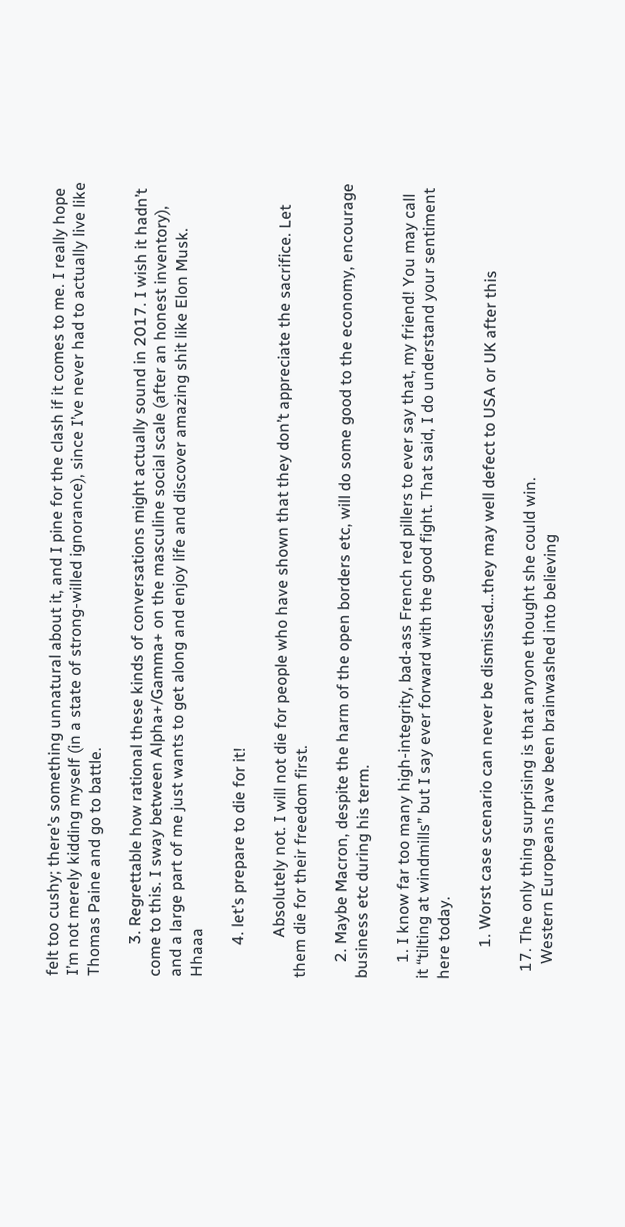felt too cushy; there’s something unnatural about it, and I pine for the clash if it comes to me. I really hope I’m not merely kidding myself (in a state of strong-willed ignorance), since I’ve never had to actually live like Thomas Paine and go to battle.

        3. Regrettable how rational these kinds of conversations might actually sound in 2017. I wish it hadn’t come to this. I sway between Alpha+/Gamma+ on the masculine social scale (after an honest inventory), and a large part of me just wants to get along and enjoy life and discover amazing shit like Elon Musk. Hhaaa

        4. let’s prepare to die for it!

          Absolutely not. I will not die for people who have shown that they don’t appreciate the sacrifice. Let them die for their freedom first.

    2. Maybe Macron, despite the harm of the open borders etc, will do some good to the economy, encourage business etc during his term.

    1. I know far too many high-integrity, bad-ass French red pillers to ever say that, my friend! You may call it “tilting at windmills” but I say ever forward with the good fight. That said, I do understand your sentiment here today.

        1. Worst case scenario can never be dismissed…they may well defect to USA or UK after this

  17. The only thing surprising is that anyone thought she could win.
    Western Europeans have been brainwashed into believing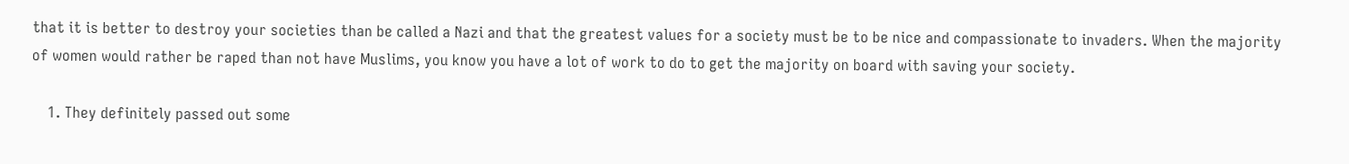that it is better to destroy your societies than be called a Nazi and that the greatest values for a society must be to be nice and compassionate to invaders. When the majority of women would rather be raped than not have Muslims, you know you have a lot of work to do to get the majority on board with saving your society.

    1. They definitely passed out some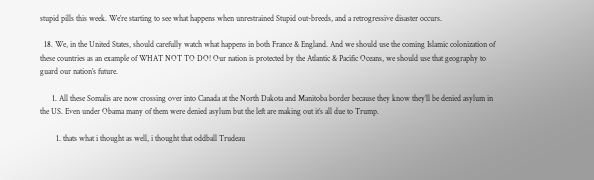stupid pills this week. We’re starting to see what happens when unrestrained Stupid out-breeds, and a retrogressive disaster occurs.

  18. We, in the United States, should carefully watch what happens in both France & England. And we should use the coming Islamic colonization of these countries as an example of WHAT NOT TO DO! Our nation is protected by the Atlantic & Pacific Oceans, we should use that geography to guard our nation’s future.

      1. All these Somalis are now crossing over into Canada at the North Dakota and Manitoba border because they know they’ll be denied asylum in the US. Even under Obama many of them were denied asylum but the left are making out it’s all due to Trump.

        1. thats what i thought as well, i thought that oddball Trudeau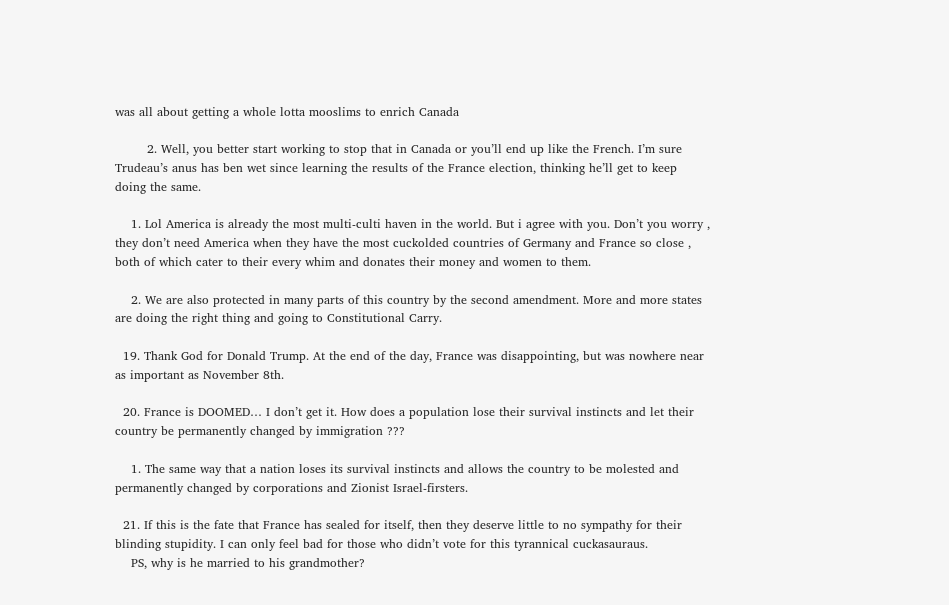was all about getting a whole lotta mooslims to enrich Canada

        2. Well, you better start working to stop that in Canada or you’ll end up like the French. I’m sure Trudeau’s anus has ben wet since learning the results of the France election, thinking he’ll get to keep doing the same.

    1. Lol America is already the most multi-culti haven in the world. But i agree with you. Don’t you worry , they don’t need America when they have the most cuckolded countries of Germany and France so close , both of which cater to their every whim and donates their money and women to them.

    2. We are also protected in many parts of this country by the second amendment. More and more states are doing the right thing and going to Constitutional Carry.

  19. Thank God for Donald Trump. At the end of the day, France was disappointing, but was nowhere near as important as November 8th.

  20. France is DOOMED… I don’t get it. How does a population lose their survival instincts and let their country be permanently changed by immigration ???

    1. The same way that a nation loses its survival instincts and allows the country to be molested and permanently changed by corporations and Zionist Israel-firsters.

  21. If this is the fate that France has sealed for itself, then they deserve little to no sympathy for their blinding stupidity. I can only feel bad for those who didn’t vote for this tyrannical cuckasauraus.
    PS, why is he married to his grandmother?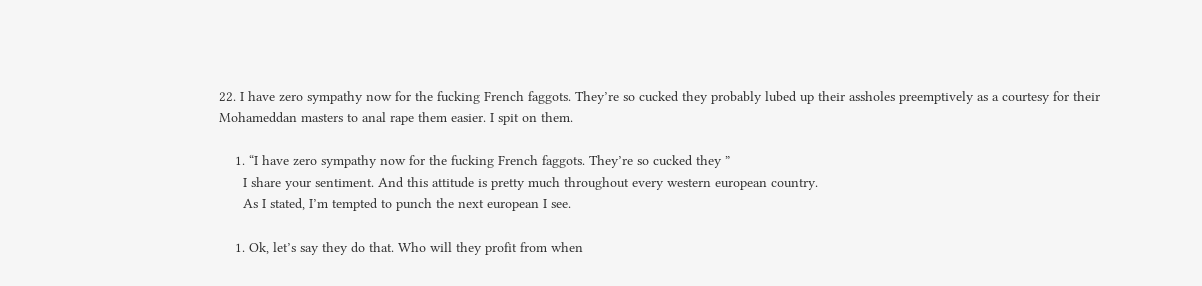22. I have zero sympathy now for the fucking French faggots. They’re so cucked they probably lubed up their assholes preemptively as a courtesy for their Mohameddan masters to anal rape them easier. I spit on them.

    1. “I have zero sympathy now for the fucking French faggots. They’re so cucked they ”
      I share your sentiment. And this attitude is pretty much throughout every western european country.
      As I stated, I’m tempted to punch the next european I see.

    1. Ok, let’s say they do that. Who will they profit from when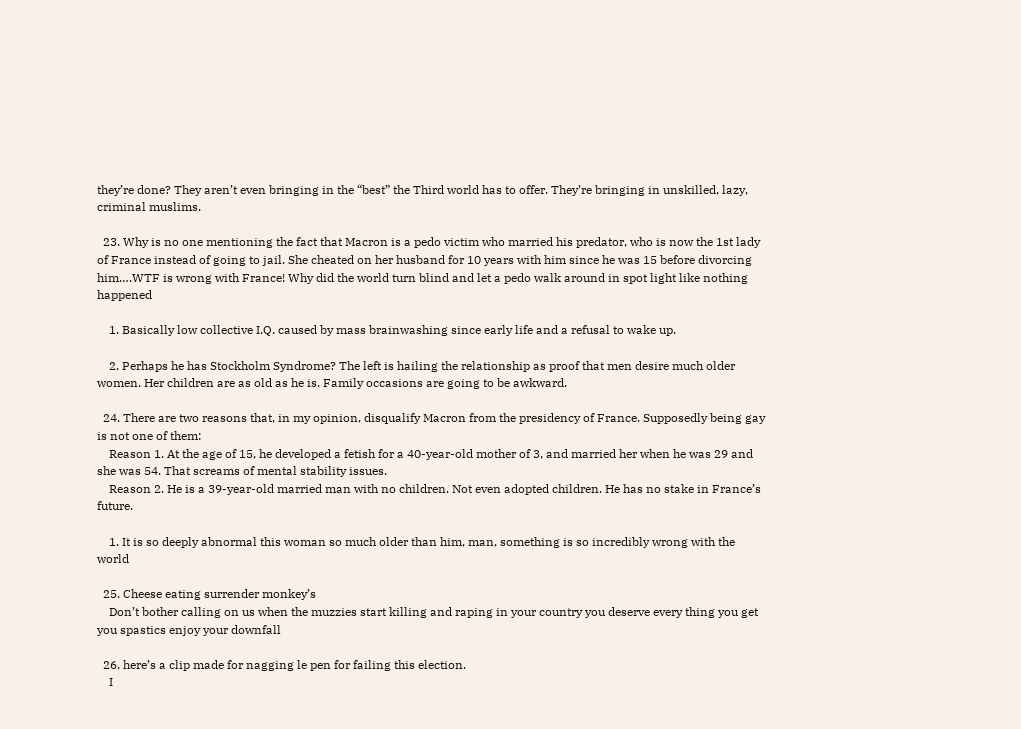they’re done? They aren’t even bringing in the “best” the Third world has to offer. They’re bringing in unskilled, lazy, criminal muslims.

  23. Why is no one mentioning the fact that Macron is a pedo victim who married his predator, who is now the 1st lady of France instead of going to jail. She cheated on her husband for 10 years with him since he was 15 before divorcing him….WTF is wrong with France! Why did the world turn blind and let a pedo walk around in spot light like nothing happened

    1. Basically low collective I.Q. caused by mass brainwashing since early life and a refusal to wake up.

    2. Perhaps he has Stockholm Syndrome? The left is hailing the relationship as proof that men desire much older women. Her children are as old as he is. Family occasions are going to be awkward.

  24. There are two reasons that, in my opinion, disqualify Macron from the presidency of France. Supposedly being gay is not one of them:
    Reason 1. At the age of 15, he developed a fetish for a 40-year-old mother of 3, and married her when he was 29 and she was 54. That screams of mental stability issues.
    Reason 2. He is a 39-year-old married man with no children. Not even adopted children. He has no stake in France’s future.

    1. It is so deeply abnormal this woman so much older than him, man, something is so incredibly wrong with the world

  25. Cheese eating surrender monkey’s
    Don’t bother calling on us when the muzzies start killing and raping in your country you deserve every thing you get you spastics enjoy your downfall

  26. here’s a clip made for nagging le pen for failing this election.
    I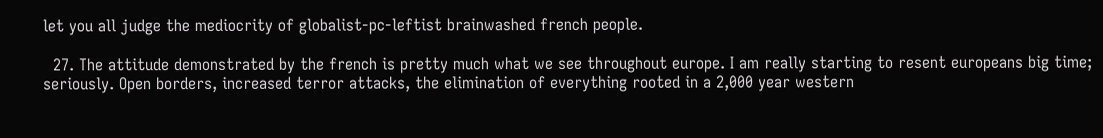let you all judge the mediocrity of globalist-pc-leftist brainwashed french people.

  27. The attitude demonstrated by the french is pretty much what we see throughout europe. I am really starting to resent europeans big time; seriously. Open borders, increased terror attacks, the elimination of everything rooted in a 2,000 year western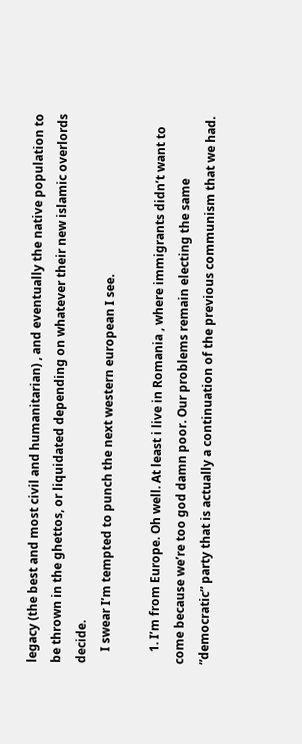legacy (the best and most civil and humanitarian) , and eventually the native population to be thrown in the ghettos, or liquidated depending on whatever their new islamic overlords decide.
    I swear I’m tempted to punch the next western european I see.

    1. I’m from Europe. Oh well. At least i live in Romania , where immigrants didn’t want to come because we’re too god damn poor. Our problems remain electing the same ”democratic” party that is actually a continuation of the previous communism that we had.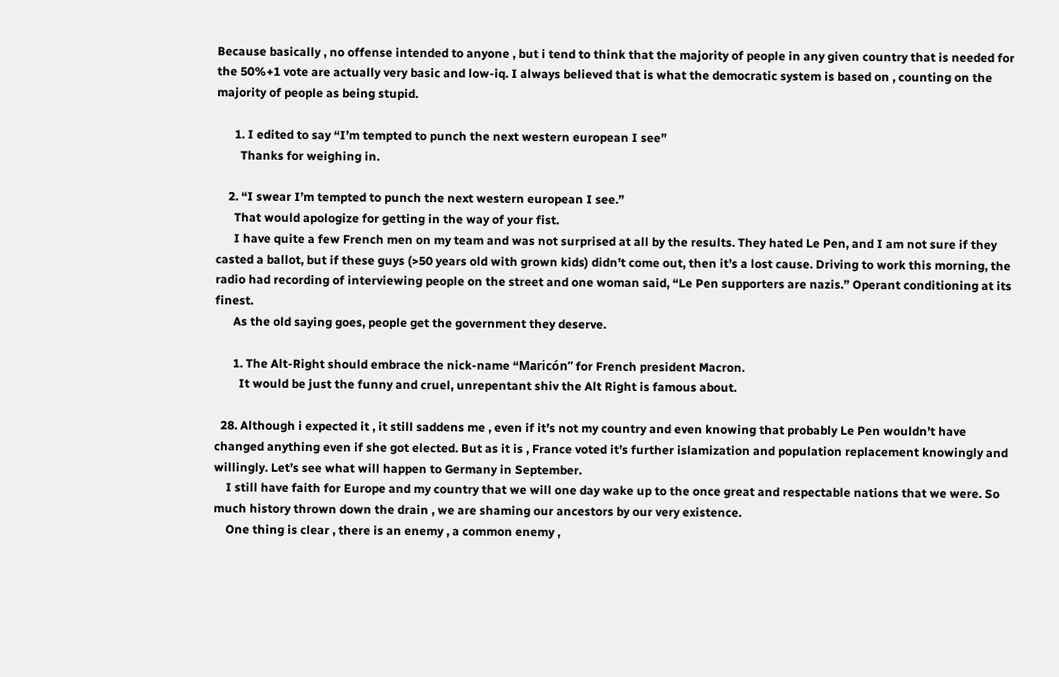Because basically , no offense intended to anyone , but i tend to think that the majority of people in any given country that is needed for the 50%+1 vote are actually very basic and low-iq. I always believed that is what the democratic system is based on , counting on the majority of people as being stupid.

      1. I edited to say “I’m tempted to punch the next western european I see”
        Thanks for weighing in.

    2. “I swear I’m tempted to punch the next western european I see.”
      That would apologize for getting in the way of your fist.
      I have quite a few French men on my team and was not surprised at all by the results. They hated Le Pen, and I am not sure if they casted a ballot, but if these guys (>50 years old with grown kids) didn’t come out, then it’s a lost cause. Driving to work this morning, the radio had recording of interviewing people on the street and one woman said, “Le Pen supporters are nazis.” Operant conditioning at its finest.
      As the old saying goes, people get the government they deserve.

      1. The Alt-Right should embrace the nick-name “Maricón” for French president Macron.
        It would be just the funny and cruel, unrepentant shiv the Alt Right is famous about.

  28. Although i expected it , it still saddens me , even if it’s not my country and even knowing that probably Le Pen wouldn’t have changed anything even if she got elected. But as it is , France voted it’s further islamization and population replacement knowingly and willingly. Let’s see what will happen to Germany in September.
    I still have faith for Europe and my country that we will one day wake up to the once great and respectable nations that we were. So much history thrown down the drain , we are shaming our ancestors by our very existence.
    One thing is clear , there is an enemy , a common enemy ,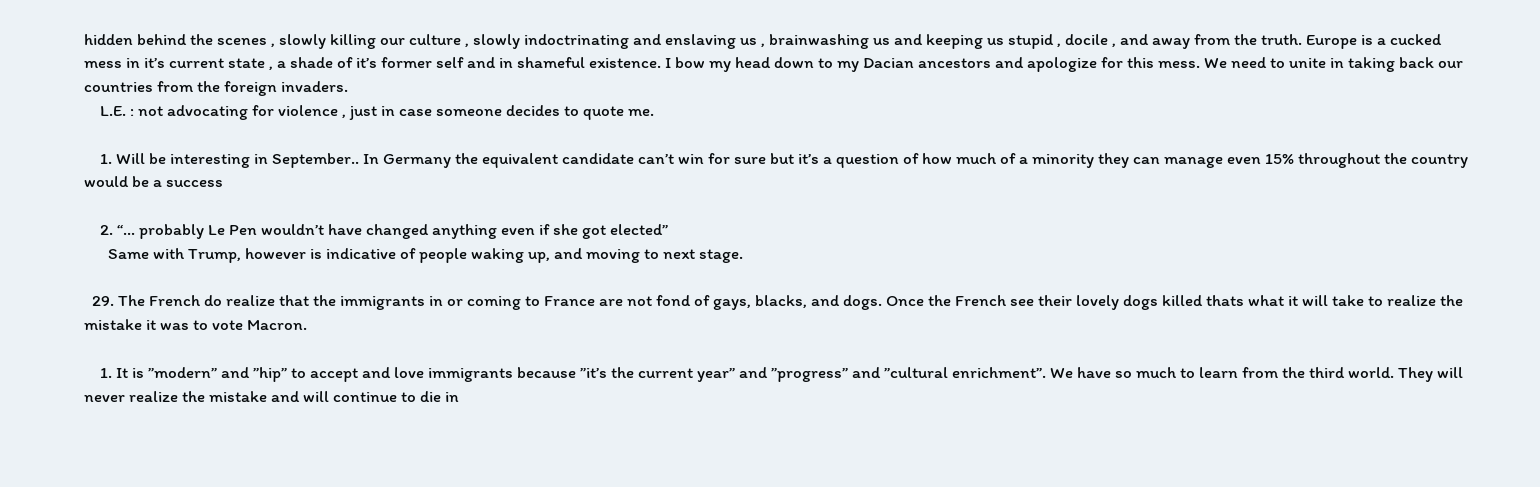hidden behind the scenes , slowly killing our culture , slowly indoctrinating and enslaving us , brainwashing us and keeping us stupid , docile , and away from the truth. Europe is a cucked mess in it’s current state , a shade of it’s former self and in shameful existence. I bow my head down to my Dacian ancestors and apologize for this mess. We need to unite in taking back our countries from the foreign invaders.
    L.E. : not advocating for violence , just in case someone decides to quote me.

    1. Will be interesting in September.. In Germany the equivalent candidate can’t win for sure but it’s a question of how much of a minority they can manage even 15% throughout the country would be a success

    2. “… probably Le Pen wouldn’t have changed anything even if she got elected”
      Same with Trump, however is indicative of people waking up, and moving to next stage.

  29. The French do realize that the immigrants in or coming to France are not fond of gays, blacks, and dogs. Once the French see their lovely dogs killed thats what it will take to realize the mistake it was to vote Macron.

    1. It is ”modern” and ”hip” to accept and love immigrants because ”it’s the current year” and ”progress” and ”cultural enrichment”. We have so much to learn from the third world. They will never realize the mistake and will continue to die in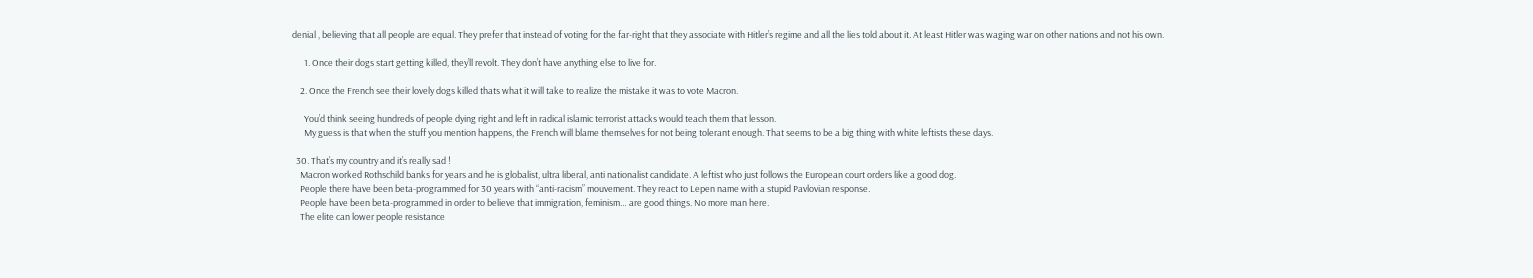denial , believing that all people are equal. They prefer that instead of voting for the far-right that they associate with Hitler’s regime and all the lies told about it. At least Hitler was waging war on other nations and not his own.

      1. Once their dogs start getting killed, they’ll revolt. They don’t have anything else to live for.

    2. Once the French see their lovely dogs killed thats what it will take to realize the mistake it was to vote Macron.

      You’d think seeing hundreds of people dying right and left in radical islamic terrorist attacks would teach them that lesson.
      My guess is that when the stuff you mention happens, the French will blame themselves for not being tolerant enough. That seems to be a big thing with white leftists these days.

  30. That’s my country and it’s really sad !
    Macron worked Rothschild banks for years and he is globalist, ultra liberal, anti nationalist candidate. A leftist who just follows the European court orders like a good dog.
    People there have been beta-programmed for 30 years with “anti-racism” mouvement. They react to Lepen name with a stupid Pavlovian response.
    People have been beta-programmed in order to believe that immigration, feminism… are good things. No more man here.
    The elite can lower people resistance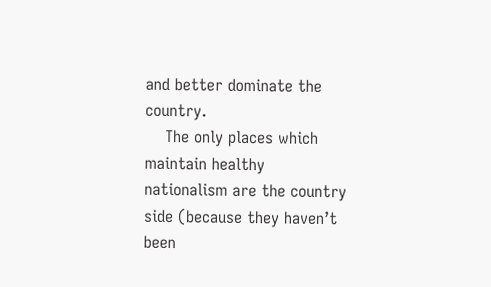and better dominate the country.
    The only places which maintain healthy nationalism are the country side (because they haven’t been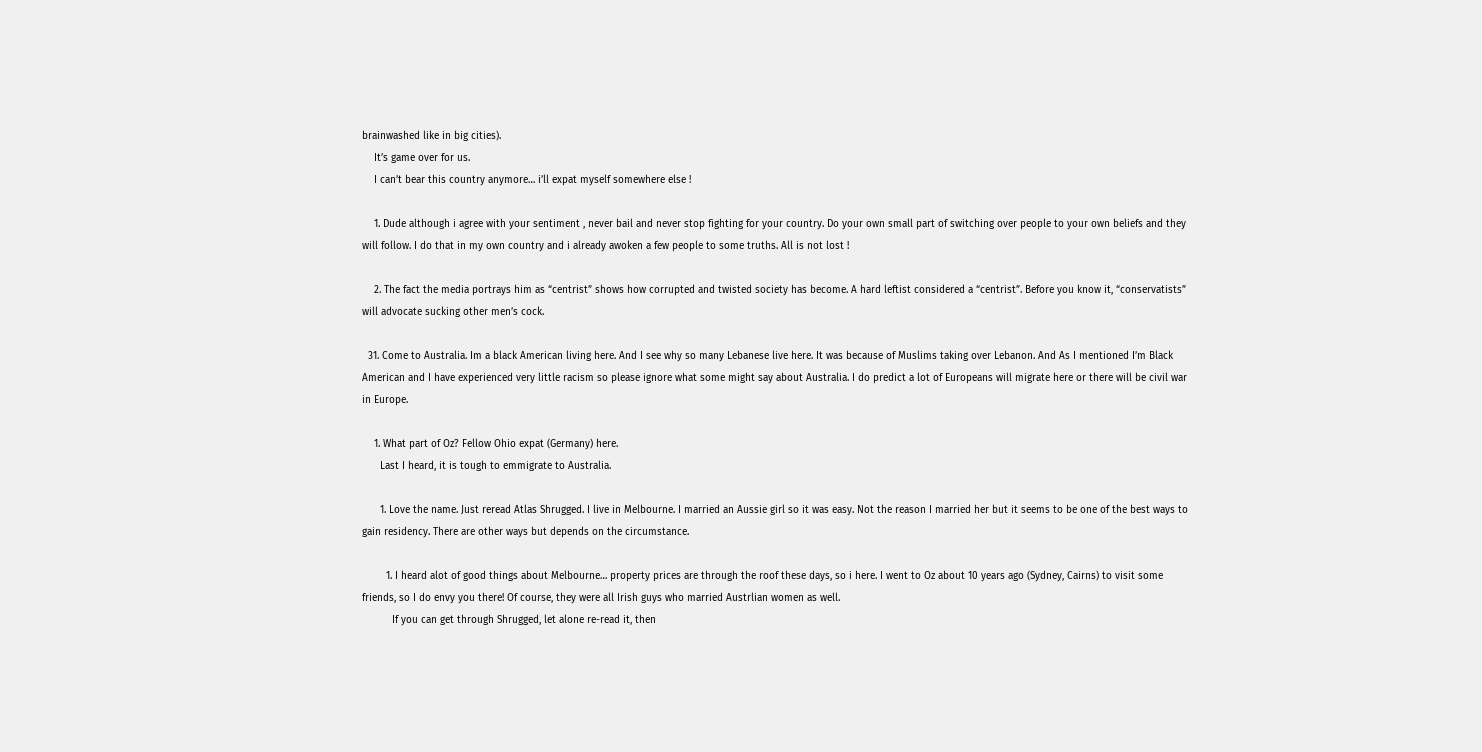brainwashed like in big cities).
    It’s game over for us.
    I can’t bear this country anymore… i’ll expat myself somewhere else !

    1. Dude although i agree with your sentiment , never bail and never stop fighting for your country. Do your own small part of switching over people to your own beliefs and they will follow. I do that in my own country and i already awoken a few people to some truths. All is not lost !

    2. The fact the media portrays him as “centrist” shows how corrupted and twisted society has become. A hard leftist considered a “centrist”. Before you know it, “conservatists” will advocate sucking other men’s cock.

  31. Come to Australia. Im a black American living here. And I see why so many Lebanese live here. It was because of Muslims taking over Lebanon. And As I mentioned I’m Black American and I have experienced very little racism so please ignore what some might say about Australia. I do predict a lot of Europeans will migrate here or there will be civil war in Europe.

    1. What part of Oz? Fellow Ohio expat (Germany) here.
      Last I heard, it is tough to emmigrate to Australia.

      1. Love the name. Just reread Atlas Shrugged. I live in Melbourne. I married an Aussie girl so it was easy. Not the reason I married her but it seems to be one of the best ways to gain residency. There are other ways but depends on the circumstance.

        1. I heard alot of good things about Melbourne… property prices are through the roof these days, so i here. I went to Oz about 10 years ago (Sydney, Cairns) to visit some friends, so I do envy you there! Of course, they were all Irish guys who married Austrlian women as well.
          If you can get through Shrugged, let alone re-read it, then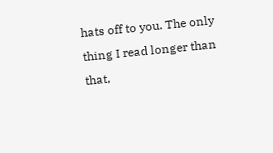hats off to you. The only thing I read longer than that,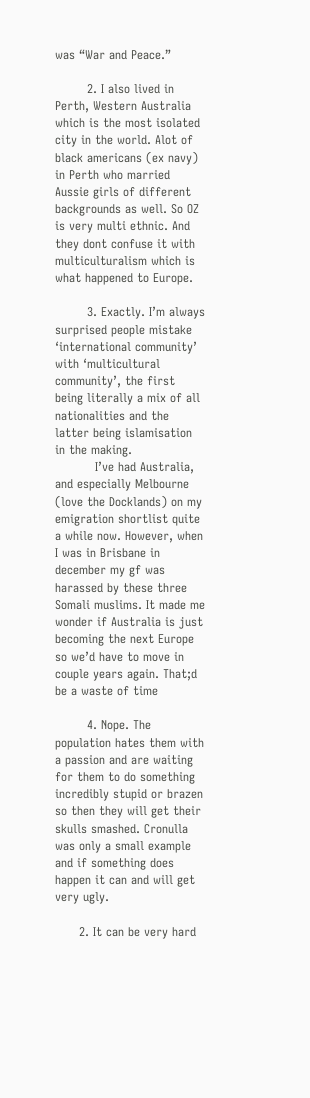was “War and Peace.”

        2. I also lived in Perth, Western Australia which is the most isolated city in the world. Alot of black americans (ex navy) in Perth who married Aussie girls of different backgrounds as well. So OZ is very multi ethnic. And they dont confuse it with multiculturalism which is what happened to Europe.

        3. Exactly. I’m always surprised people mistake ‘international community’ with ‘multicultural community’, the first being literally a mix of all nationalities and the latter being islamisation in the making.
          I’ve had Australia, and especially Melbourne (love the Docklands) on my emigration shortlist quite a while now. However, when I was in Brisbane in december my gf was harassed by these three Somali muslims. It made me wonder if Australia is just becoming the next Europe so we’d have to move in couple years again. That;d be a waste of time

        4. Nope. The population hates them with a passion and are waiting for them to do something incredibly stupid or brazen so then they will get their skulls smashed. Cronulla was only a small example and if something does happen it can and will get very ugly.

      2. It can be very hard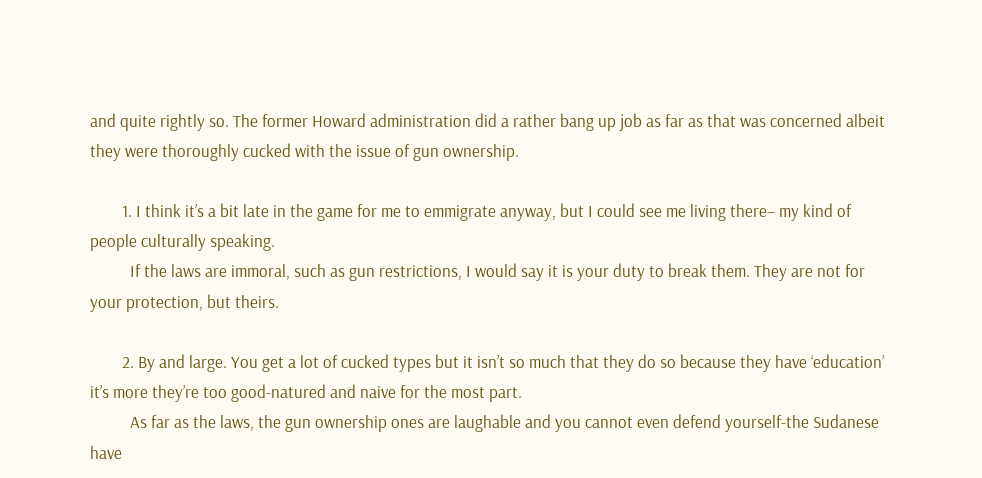and quite rightly so. The former Howard administration did a rather bang up job as far as that was concerned albeit they were thoroughly cucked with the issue of gun ownership.

        1. I think it’s a bit late in the game for me to emmigrate anyway, but I could see me living there– my kind of people culturally speaking.
          If the laws are immoral, such as gun restrictions, I would say it is your duty to break them. They are not for your protection, but theirs.

        2. By and large. You get a lot of cucked types but it isn’t so much that they do so because they have ‘education’ it’s more they’re too good-natured and naive for the most part.
          As far as the laws, the gun ownership ones are laughable and you cannot even defend yourself-the Sudanese have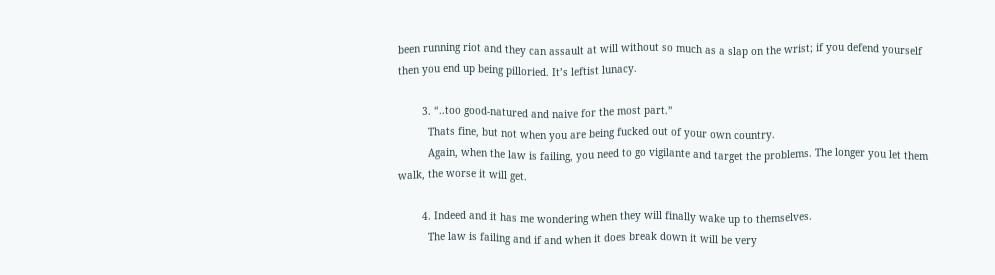been running riot and they can assault at will without so much as a slap on the wrist; if you defend yourself then you end up being pilloried. It’s leftist lunacy.

        3. “..too good-natured and naive for the most part.”
          Thats fine, but not when you are being fucked out of your own country.
          Again, when the law is failing, you need to go vigilante and target the problems. The longer you let them walk, the worse it will get.

        4. Indeed and it has me wondering when they will finally wake up to themselves.
          The law is failing and if and when it does break down it will be very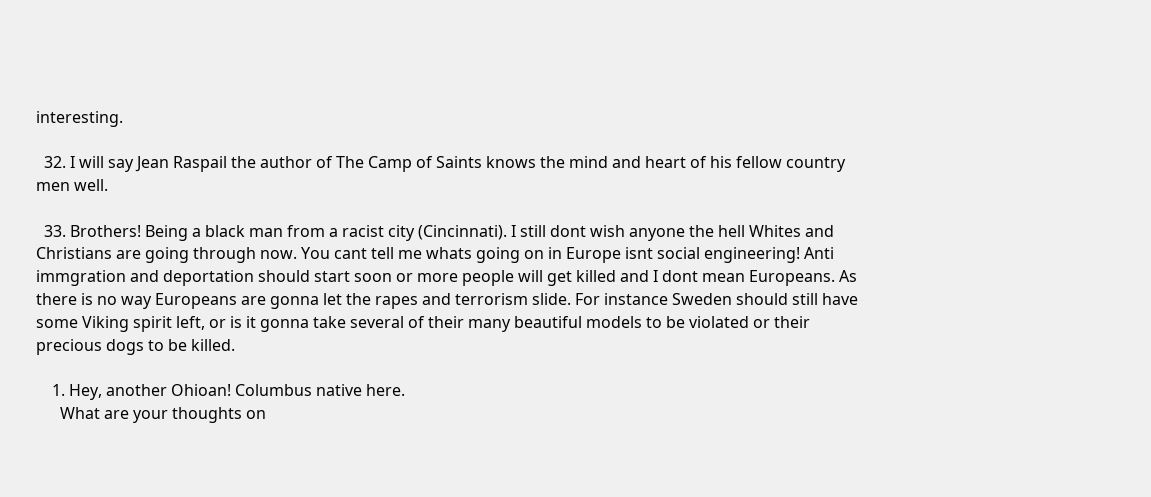interesting.

  32. I will say Jean Raspail the author of The Camp of Saints knows the mind and heart of his fellow country men well.

  33. Brothers! Being a black man from a racist city (Cincinnati). I still dont wish anyone the hell Whites and Christians are going through now. You cant tell me whats going on in Europe isnt social engineering! Anti immgration and deportation should start soon or more people will get killed and I dont mean Europeans. As there is no way Europeans are gonna let the rapes and terrorism slide. For instance Sweden should still have some Viking spirit left, or is it gonna take several of their many beautiful models to be violated or their precious dogs to be killed.

    1. Hey, another Ohioan! Columbus native here.
      What are your thoughts on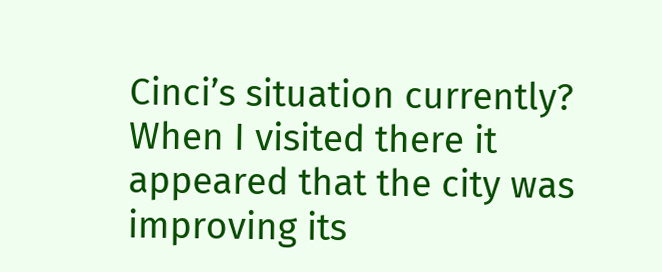Cinci’s situation currently? When I visited there it appeared that the city was improving its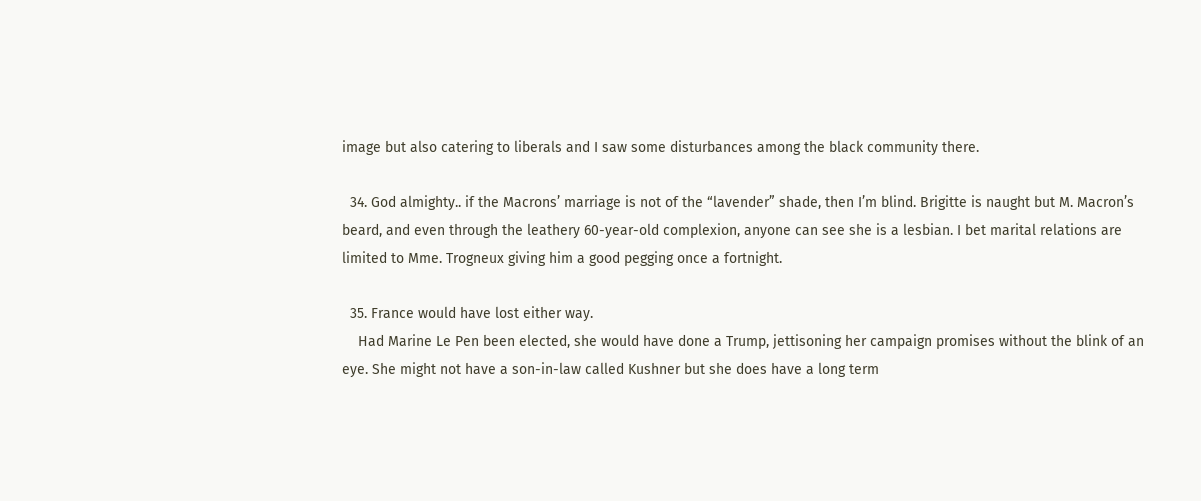image but also catering to liberals and I saw some disturbances among the black community there.

  34. God almighty.. if the Macrons’ marriage is not of the “lavender” shade, then I’m blind. Brigitte is naught but M. Macron’s beard, and even through the leathery 60-year-old complexion, anyone can see she is a lesbian. I bet marital relations are limited to Mme. Trogneux giving him a good pegging once a fortnight.

  35. France would have lost either way.
    Had Marine Le Pen been elected, she would have done a Trump, jettisoning her campaign promises without the blink of an eye. She might not have a son-in-law called Kushner but she does have a long term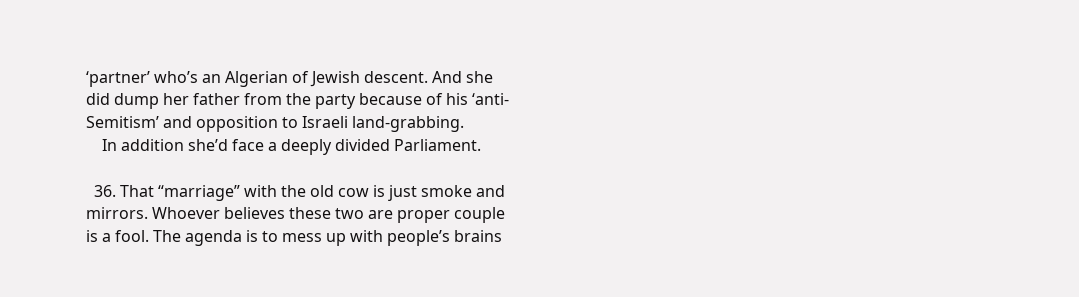‘partner’ who’s an Algerian of Jewish descent. And she did dump her father from the party because of his ‘anti-Semitism’ and opposition to Israeli land-grabbing.
    In addition she’d face a deeply divided Parliament.

  36. That “marriage” with the old cow is just smoke and mirrors. Whoever believes these two are proper couple is a fool. The agenda is to mess up with people’s brains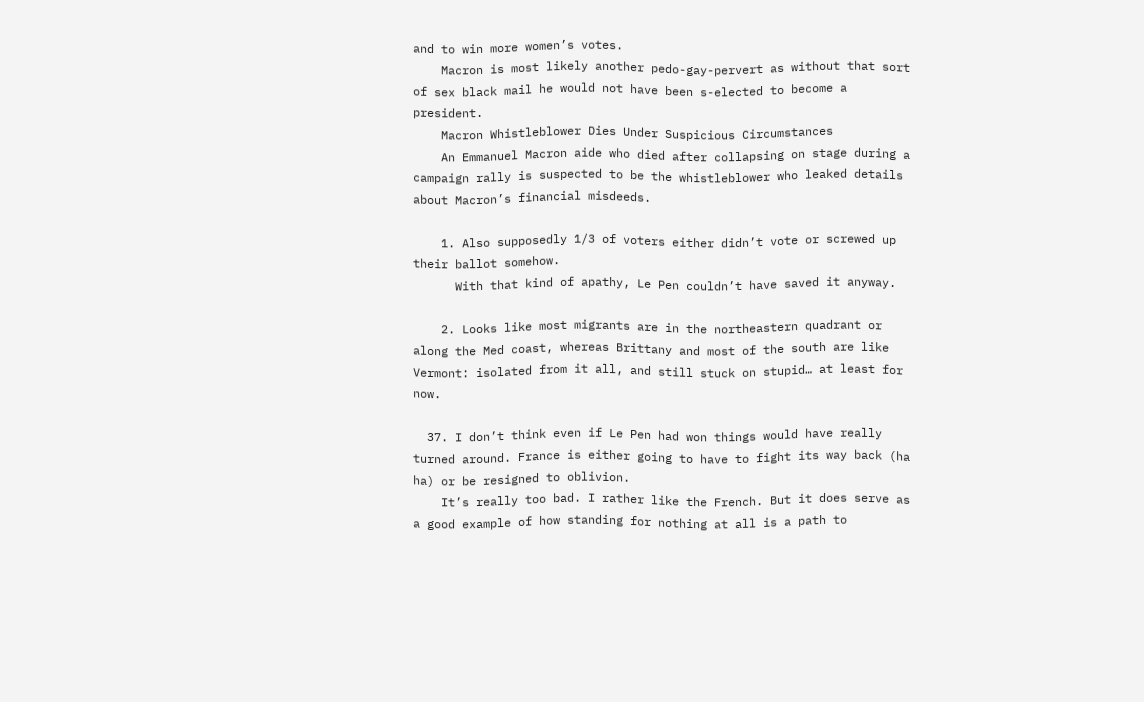and to win more women’s votes.
    Macron is most likely another pedo-gay-pervert as without that sort of sex black mail he would not have been s-elected to become a president.
    Macron Whistleblower Dies Under Suspicious Circumstances
    An Emmanuel Macron aide who died after collapsing on stage during a campaign rally is suspected to be the whistleblower who leaked details about Macron’s financial misdeeds.

    1. Also supposedly 1/3 of voters either didn’t vote or screwed up their ballot somehow.
      With that kind of apathy, Le Pen couldn’t have saved it anyway.

    2. Looks like most migrants are in the northeastern quadrant or along the Med coast, whereas Brittany and most of the south are like Vermont: isolated from it all, and still stuck on stupid… at least for now.

  37. I don’t think even if Le Pen had won things would have really turned around. France is either going to have to fight its way back (ha ha) or be resigned to oblivion.
    It’s really too bad. I rather like the French. But it does serve as a good example of how standing for nothing at all is a path to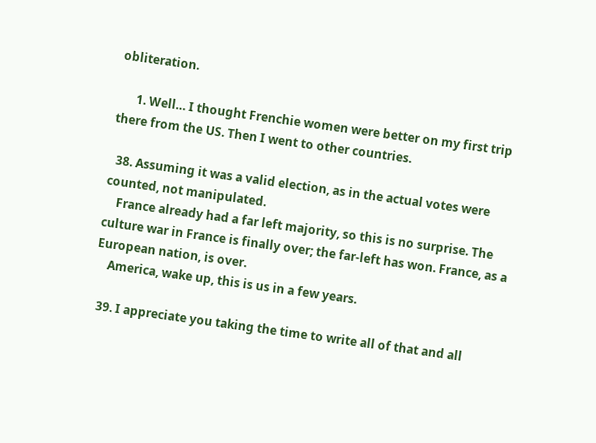obliteration.

      1. Well… I thought Frenchie women were better on my first trip there from the US. Then I went to other countries.

  38. Assuming it was a valid election, as in the actual votes were counted, not manipulated.
    France already had a far left majority, so this is no surprise. The culture war in France is finally over; the far-left has won. France, as a European nation, is over.
    America, wake up, this is us in a few years.

  39. I appreciate you taking the time to write all of that and all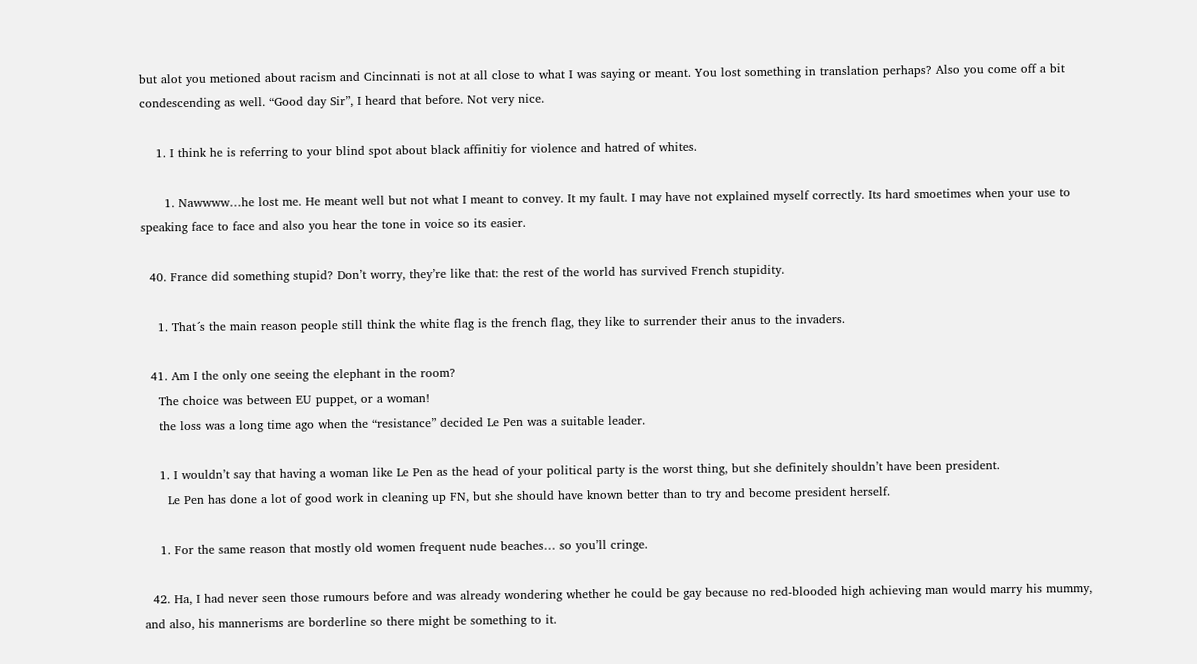but alot you metioned about racism and Cincinnati is not at all close to what I was saying or meant. You lost something in translation perhaps? Also you come off a bit condescending as well. “Good day Sir”, I heard that before. Not very nice.

    1. I think he is referring to your blind spot about black affinitiy for violence and hatred of whites.

      1. Nawwww…he lost me. He meant well but not what I meant to convey. It my fault. I may have not explained myself correctly. Its hard smoetimes when your use to speaking face to face and also you hear the tone in voice so its easier.

  40. France did something stupid? Don’t worry, they’re like that: the rest of the world has survived French stupidity.

    1. That´s the main reason people still think the white flag is the french flag, they like to surrender their anus to the invaders.

  41. Am I the only one seeing the elephant in the room?
    The choice was between EU puppet, or a woman!
    the loss was a long time ago when the “resistance” decided Le Pen was a suitable leader.

    1. I wouldn’t say that having a woman like Le Pen as the head of your political party is the worst thing, but she definitely shouldn’t have been president.
      Le Pen has done a lot of good work in cleaning up FN, but she should have known better than to try and become president herself.

    1. For the same reason that mostly old women frequent nude beaches… so you’ll cringe.

  42. Ha, I had never seen those rumours before and was already wondering whether he could be gay because no red-blooded high achieving man would marry his mummy, and also, his mannerisms are borderline so there might be something to it.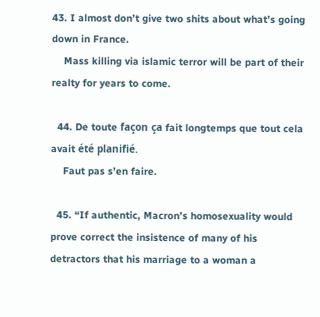43. I almost don’t give two shits about what’s going down in France.
    Mass killing via islamic terror will be part of their realty for years to come.

  44. De toute façon ça fait longtemps que tout cela avait été planifié.
    Faut pas s’en faire.

  45. “If authentic, Macron’s homosexuality would prove correct the insistence of many of his detractors that his marriage to a woman a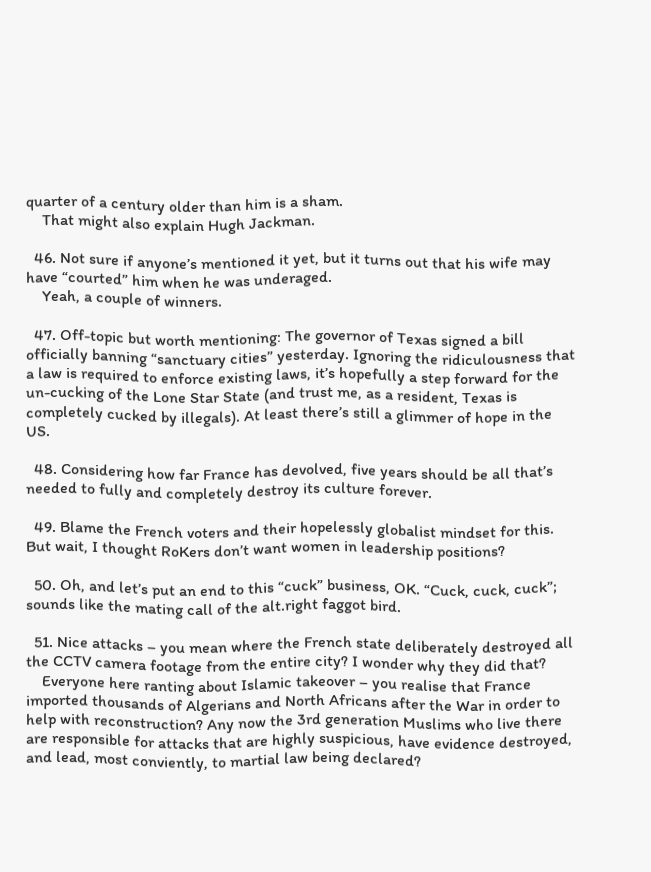quarter of a century older than him is a sham.
    That might also explain Hugh Jackman.

  46. Not sure if anyone’s mentioned it yet, but it turns out that his wife may have “courted” him when he was underaged.
    Yeah, a couple of winners.

  47. Off-topic but worth mentioning: The governor of Texas signed a bill officially banning “sanctuary cities” yesterday. Ignoring the ridiculousness that a law is required to enforce existing laws, it’s hopefully a step forward for the un-cucking of the Lone Star State (and trust me, as a resident, Texas is completely cucked by illegals). At least there’s still a glimmer of hope in the US.

  48. Considering how far France has devolved, five years should be all that’s needed to fully and completely destroy its culture forever.

  49. Blame the French voters and their hopelessly globalist mindset for this. But wait, I thought RoKers don’t want women in leadership positions?

  50. Oh, and let’s put an end to this “cuck” business, OK. “Cuck, cuck, cuck”; sounds like the mating call of the alt.right faggot bird.

  51. Nice attacks – you mean where the French state deliberately destroyed all the CCTV camera footage from the entire city? I wonder why they did that?
    Everyone here ranting about Islamic takeover – you realise that France imported thousands of Algerians and North Africans after the War in order to help with reconstruction? Any now the 3rd generation Muslims who live there are responsible for attacks that are highly suspicious, have evidence destroyed, and lead, most conviently, to martial law being declared?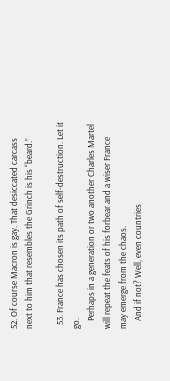52. Of course Macron is gay. That desiccated carcass next to him that resembles the Grinch is his “beard.”

  53. France has chosen its path of self-destruction. Let it go.
    Perhaps in a generation or two another Charles Martel will repeat the feats of his forbear and a wiser France may emerge from the chaos.
    And if not? Well, even countries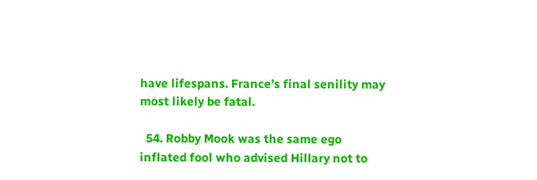have lifespans. France’s final senility may most likely be fatal.

  54. Robby Mook was the same ego inflated fool who advised Hillary not to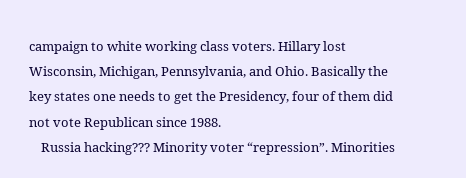campaign to white working class voters. Hillary lost Wisconsin, Michigan, Pennsylvania, and Ohio. Basically the key states one needs to get the Presidency, four of them did not vote Republican since 1988.
    Russia hacking??? Minority voter “repression”. Minorities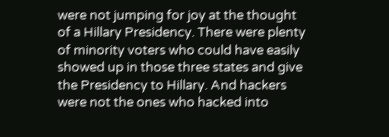were not jumping for joy at the thought of a Hillary Presidency. There were plenty of minority voters who could have easily showed up in those three states and give the Presidency to Hillary. And hackers were not the ones who hacked into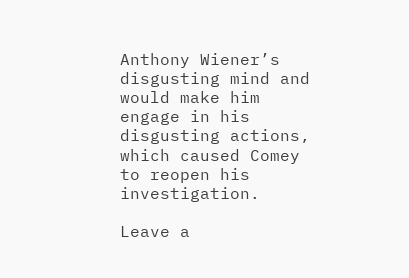Anthony Wiener’s disgusting mind and would make him engage in his disgusting actions, which caused Comey to reopen his investigation.

Leave a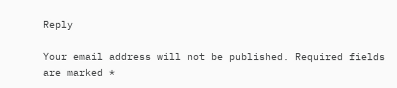Reply

Your email address will not be published. Required fields are marked *